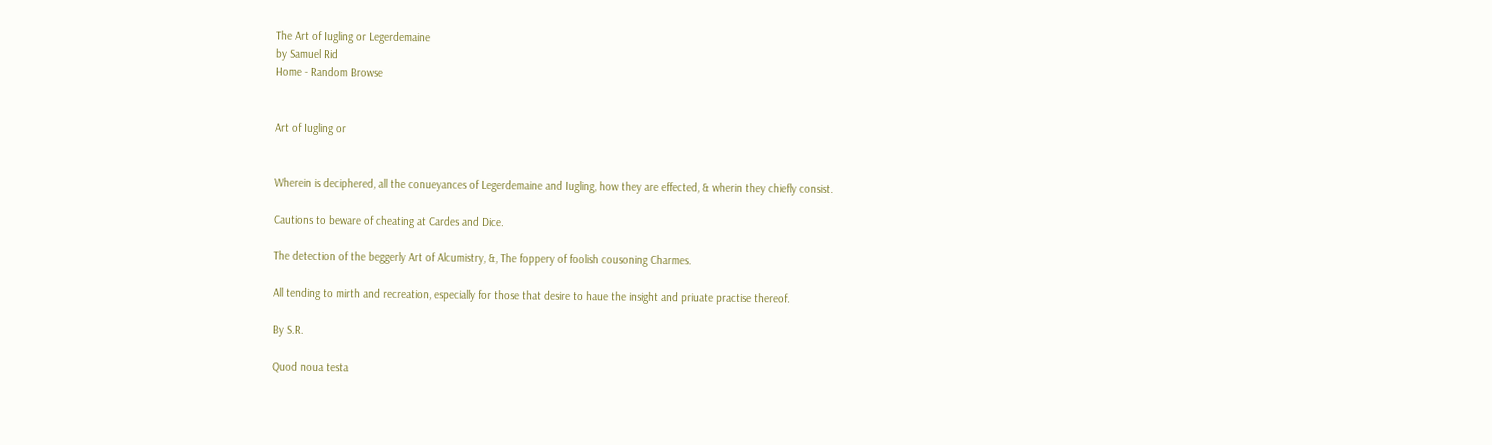The Art of Iugling or Legerdemaine
by Samuel Rid
Home - Random Browse


Art of Iugling or


Wherein is deciphered, all the conueyances of Legerdemaine and Iugling, how they are effected, & wherin they chiefly consist.

Cautions to beware of cheating at Cardes and Dice.

The detection of the beggerly Art of Alcumistry, &, The foppery of foolish cousoning Charmes.

All tending to mirth and recreation, especially for those that desire to haue the insight and priuate practise thereof.

By S.R.

Quod noua testa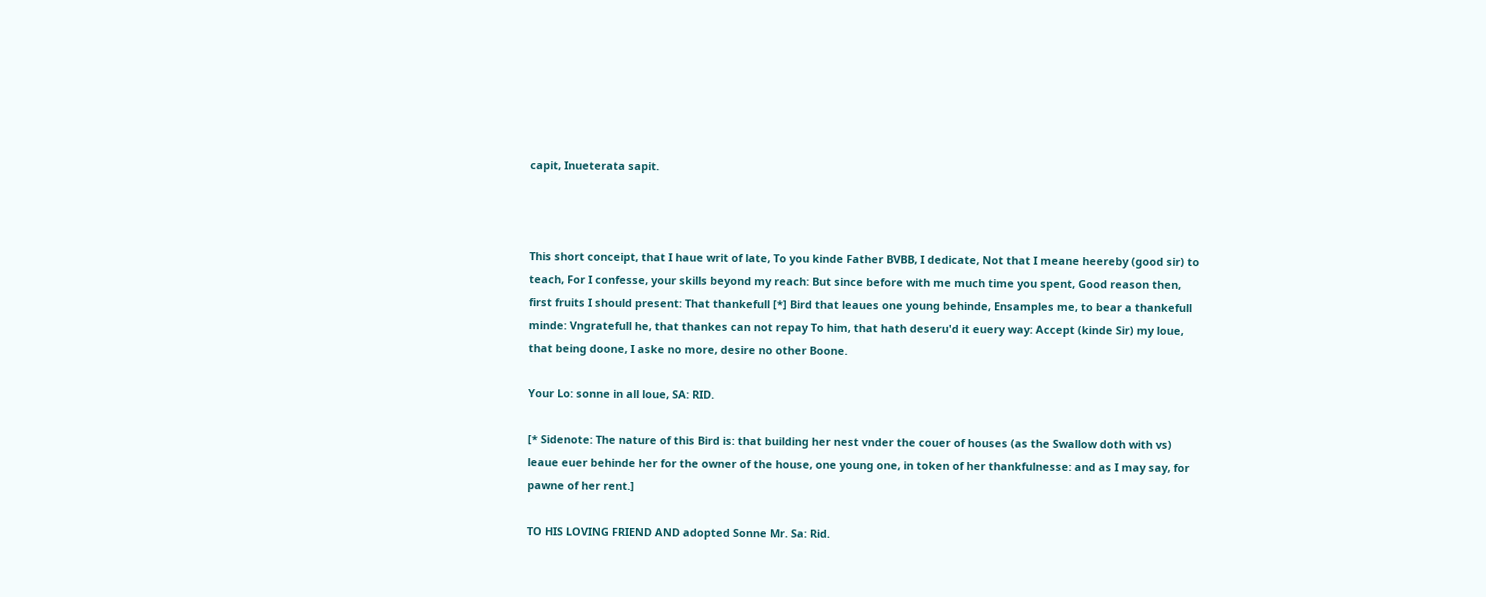capit, Inueterata sapit.



This short conceipt, that I haue writ of late, To you kinde Father BVBB, I dedicate, Not that I meane heereby (good sir) to teach, For I confesse, your skills beyond my reach: But since before with me much time you spent, Good reason then, first fruits I should present: That thankefull [*] Bird that leaues one young behinde, Ensamples me, to bear a thankefull minde: Vngratefull he, that thankes can not repay To him, that hath deseru'd it euery way: Accept (kinde Sir) my loue, that being doone, I aske no more, desire no other Boone.

Your Lo: sonne in all loue, SA: RID.

[* Sidenote: The nature of this Bird is: that building her nest vnder the couer of houses (as the Swallow doth with vs) leaue euer behinde her for the owner of the house, one young one, in token of her thankfulnesse: and as I may say, for pawne of her rent.]

TO HIS LOVING FRIEND AND adopted Sonne Mr. Sa: Rid.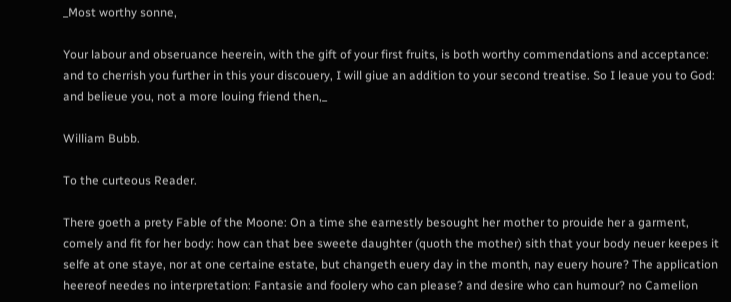_Most worthy sonne,

Your labour and obseruance heerein, with the gift of your first fruits, is both worthy commendations and acceptance: and to cherrish you further in this your discouery, I will giue an addition to your second treatise. So I leaue you to God: and belieue you, not a more louing friend then,_

William Bubb.

To the curteous Reader.

There goeth a prety Fable of the Moone: On a time she earnestly besought her mother to prouide her a garment, comely and fit for her body: how can that bee sweete daughter (quoth the mother) sith that your body neuer keepes it selfe at one staye, nor at one certaine estate, but changeth euery day in the month, nay euery houre? The application heereof needes no interpretation: Fantasie and foolery who can please? and desire who can humour? no Camelion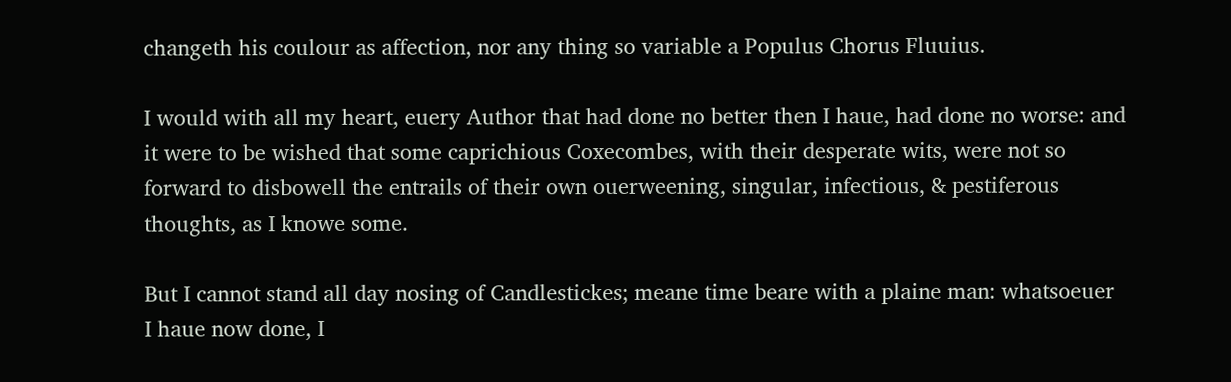changeth his coulour as affection, nor any thing so variable a Populus Chorus Fluuius.

I would with all my heart, euery Author that had done no better then I haue, had done no worse: and it were to be wished that some caprichious Coxecombes, with their desperate wits, were not so forward to disbowell the entrails of their own ouerweening, singular, infectious, & pestiferous thoughts, as I knowe some.

But I cannot stand all day nosing of Candlestickes; meane time beare with a plaine man: whatsoeuer I haue now done, I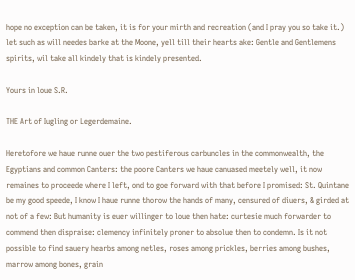hope no exception can be taken, it is for your mirth and recreation (and I pray you so take it.) let such as will needes barke at the Moone, yell till their hearts ake: Gentle and Gentlemens spirits, wil take all kindely that is kindely presented.

Yours in loue S.R.

THE Art of Iugling or Legerdemaine.

Heretofore we haue runne ouer the two pestiferous carbuncles in the commonwealth, the Egyptians and common Canters: the poore Canters we haue canuased meetely well, it now remaines to proceede where I left, ond to goe forward with that before I promised: St. Quintane be my good speede, I know I haue runne thorow the hands of many, censured of diuers, & girded at not of a few: But humanity is euer willinger to loue then hate: curtesie much forwarder to commend then dispraise: clemency infinitely proner to absolue then to condemn. Is it not possible to find sauery hearbs among netles, roses among prickles, berries among bushes, marrow among bones, grain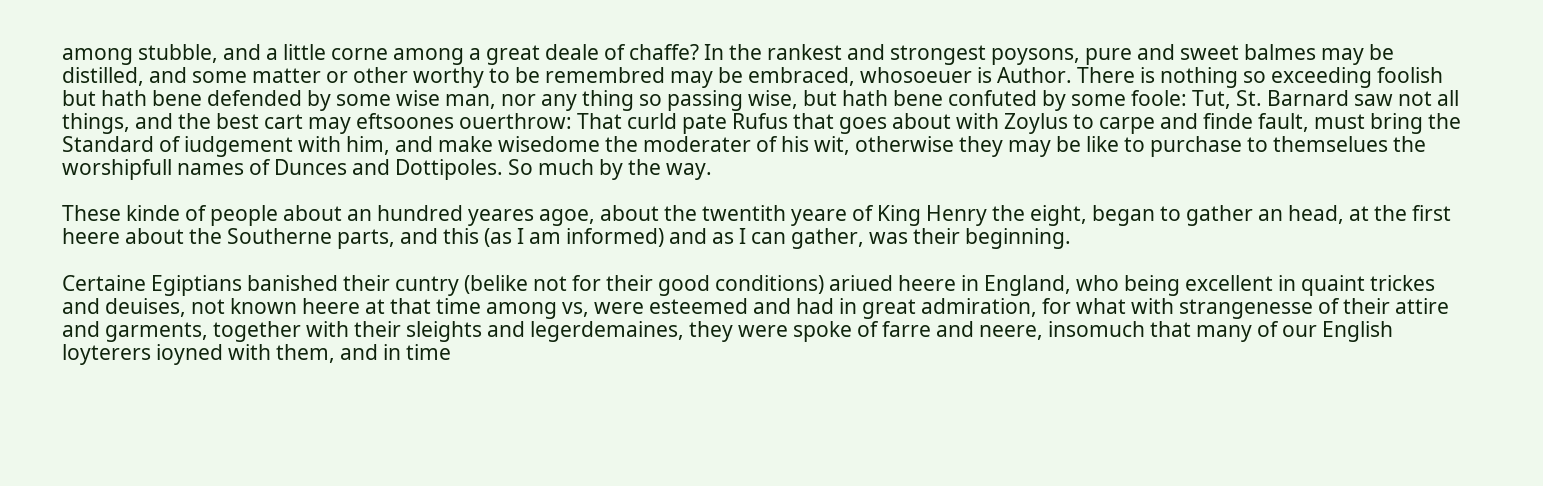among stubble, and a little corne among a great deale of chaffe? In the rankest and strongest poysons, pure and sweet balmes may be distilled, and some matter or other worthy to be remembred may be embraced, whosoeuer is Author. There is nothing so exceeding foolish but hath bene defended by some wise man, nor any thing so passing wise, but hath bene confuted by some foole: Tut, St. Barnard saw not all things, and the best cart may eftsoones ouerthrow: That curld pate Rufus that goes about with Zoylus to carpe and finde fault, must bring the Standard of iudgement with him, and make wisedome the moderater of his wit, otherwise they may be like to purchase to themselues the worshipfull names of Dunces and Dottipoles. So much by the way.

These kinde of people about an hundred yeares agoe, about the twentith yeare of King Henry the eight, began to gather an head, at the first heere about the Southerne parts, and this (as I am informed) and as I can gather, was their beginning.

Certaine Egiptians banished their cuntry (belike not for their good conditions) ariued heere in England, who being excellent in quaint trickes and deuises, not known heere at that time among vs, were esteemed and had in great admiration, for what with strangenesse of their attire and garments, together with their sleights and legerdemaines, they were spoke of farre and neere, insomuch that many of our English loyterers ioyned with them, and in time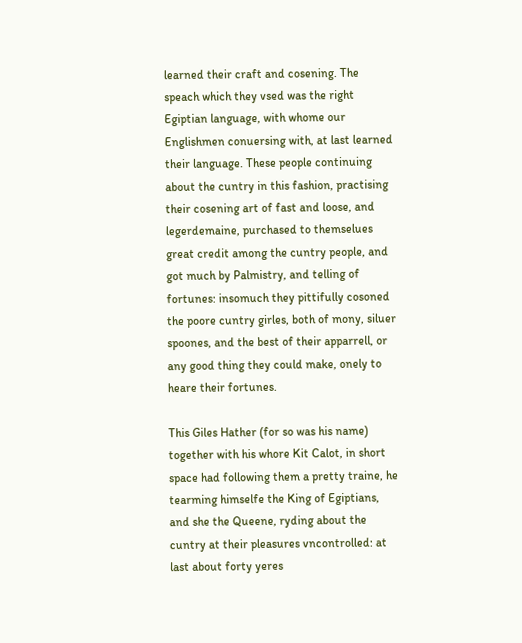learned their craft and cosening. The speach which they vsed was the right Egiptian language, with whome our Englishmen conuersing with, at last learned their language. These people continuing about the cuntry in this fashion, practising their cosening art of fast and loose, and legerdemaine, purchased to themselues great credit among the cuntry people, and got much by Palmistry, and telling of fortunes: insomuch they pittifully cosoned the poore cuntry girles, both of mony, siluer spoones, and the best of their apparrell, or any good thing they could make, onely to heare their fortunes.

This Giles Hather (for so was his name) together with his whore Kit Calot, in short space had following them a pretty traine, he tearming himselfe the King of Egiptians, and she the Queene, ryding about the cuntry at their pleasures vncontrolled: at last about forty yeres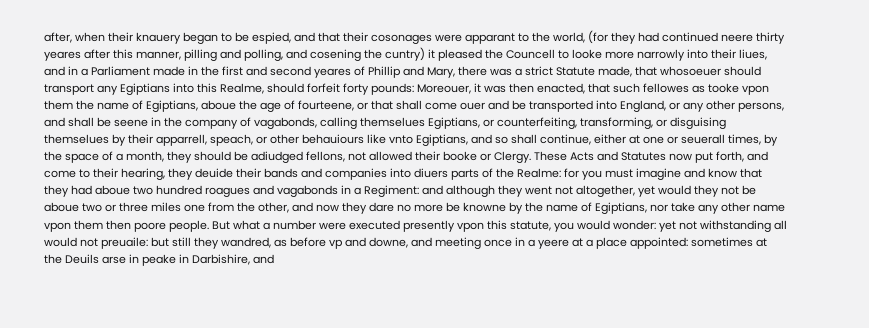after, when their knauery began to be espied, and that their cosonages were apparant to the world, (for they had continued neere thirty yeares after this manner, pilling and polling, and cosening the cuntry) it pleased the Councell to looke more narrowly into their liues, and in a Parliament made in the first and second yeares of Phillip and Mary, there was a strict Statute made, that whosoeuer should transport any Egiptians into this Realme, should forfeit forty pounds: Moreouer, it was then enacted, that such fellowes as tooke vpon them the name of Egiptians, aboue the age of fourteene, or that shall come ouer and be transported into England, or any other persons, and shall be seene in the company of vagabonds, calling themselues Egiptians, or counterfeiting, transforming, or disguising themselues by their apparrell, speach, or other behauiours like vnto Egiptians, and so shall continue, either at one or seuerall times, by the space of a month, they should be adiudged fellons, not allowed their booke or Clergy. These Acts and Statutes now put forth, and come to their hearing, they deuide their bands and companies into diuers parts of the Realme: for you must imagine and know that they had aboue two hundred roagues and vagabonds in a Regiment: and although they went not altogether, yet would they not be aboue two or three miles one from the other, and now they dare no more be knowne by the name of Egiptians, nor take any other name vpon them then poore people. But what a number were executed presently vpon this statute, you would wonder: yet not withstanding all would not preuaile: but still they wandred, as before vp and downe, and meeting once in a yeere at a place appointed: sometimes at the Deuils arse in peake in Darbishire, and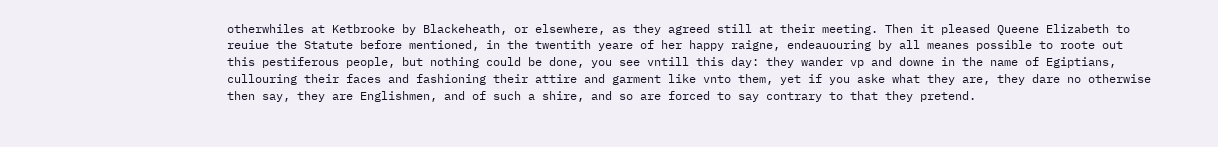otherwhiles at Ketbrooke by Blackeheath, or elsewhere, as they agreed still at their meeting. Then it pleased Queene Elizabeth to reuiue the Statute before mentioned, in the twentith yeare of her happy raigne, endeauouring by all meanes possible to roote out this pestiferous people, but nothing could be done, you see vntill this day: they wander vp and downe in the name of Egiptians, cullouring their faces and fashioning their attire and garment like vnto them, yet if you aske what they are, they dare no otherwise then say, they are Englishmen, and of such a shire, and so are forced to say contrary to that they pretend.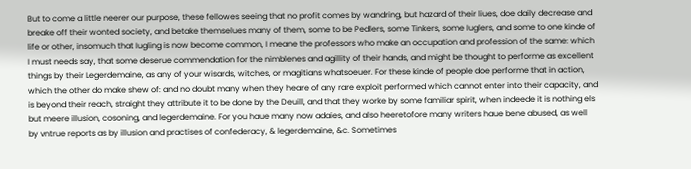But to come a little neerer our purpose, these fellowes seeing that no profit comes by wandring, but hazard of their liues, doe daily decrease and breake off their wonted society, and betake themselues many of them, some to be Pedlers, some Tinkers, some Iuglers, and some to one kinde of life or other, insomuch that Iugling is now become common, I meane the professors who make an occupation and profession of the same: which I must needs say, that some deserue commendation for the nimblenes and agillity of their hands, and might be thought to performe as excellent things by their Legerdemaine, as any of your wisards, witches, or magitians whatsoeuer. For these kinde of people doe performe that in action, which the other do make shew of: and no doubt many when they heare of any rare exploit performed which cannot enter into their capacity, and is beyond their reach, straight they attribute it to be done by the Deuill, and that they worke by some familiar spirit, when indeede it is nothing els but meere illusion, cosoning, and legerdemaine. For you haue many now adaies, and also heeretofore many writers haue bene abused, as well by vntrue reports as by illusion and practises of confederacy, & legerdemaine, &c. Sometimes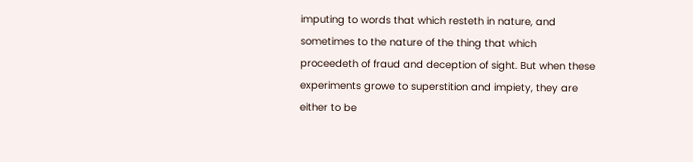imputing to words that which resteth in nature, and sometimes to the nature of the thing that which proceedeth of fraud and deception of sight. But when these experiments growe to superstition and impiety, they are either to be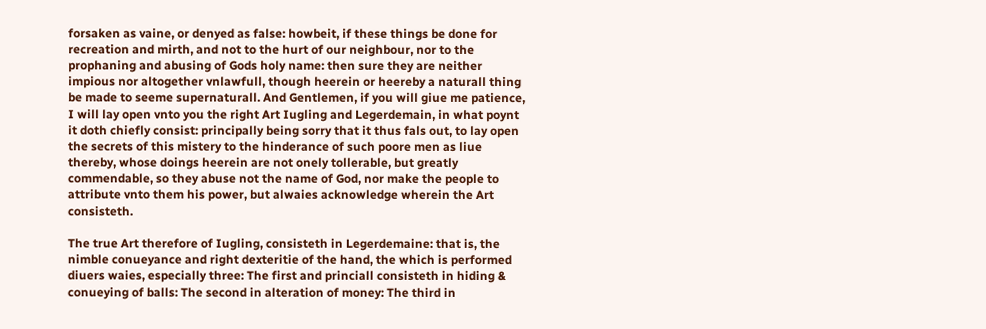forsaken as vaine, or denyed as false: howbeit, if these things be done for recreation and mirth, and not to the hurt of our neighbour, nor to the prophaning and abusing of Gods holy name: then sure they are neither impious nor altogether vnlawfull, though heerein or heereby a naturall thing be made to seeme supernaturall. And Gentlemen, if you will giue me patience, I will lay open vnto you the right Art Iugling and Legerdemain, in what poynt it doth chiefly consist: principally being sorry that it thus fals out, to lay open the secrets of this mistery to the hinderance of such poore men as liue thereby, whose doings heerein are not onely tollerable, but greatly commendable, so they abuse not the name of God, nor make the people to attribute vnto them his power, but alwaies acknowledge wherein the Art consisteth.

The true Art therefore of Iugling, consisteth in Legerdemaine: that is, the nimble conueyance and right dexteritie of the hand, the which is performed diuers waies, especially three: The first and princiall consisteth in hiding & conueying of balls: The second in alteration of money: The third in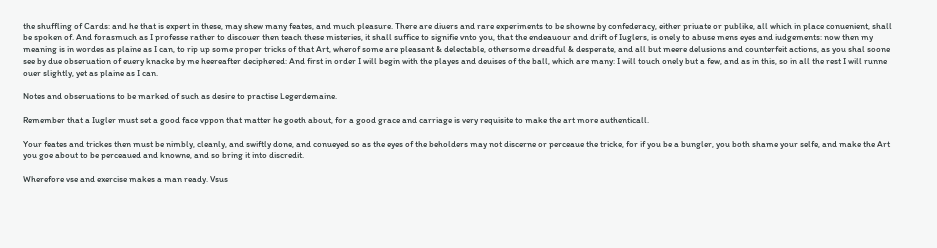the shuffling of Cards: and he that is expert in these, may shew many feates, and much pleasure. There are diuers and rare experiments to be showne by confederacy, either priuate or publike, all which in place conuenient, shall be spoken of. And forasmuch as I professe rather to discouer then teach these misteries, it shall suffice to signifie vnto you, that the endeauour and drift of Iuglers, is onely to abuse mens eyes and iudgements: now then my meaning is in wordes as plaine as I can, to rip up some proper tricks of that Art, wherof some are pleasant & delectable, othersome dreadful & desperate, and all but meere delusions and counterfeit actions, as you shal soone see by due obseruation of euery knacke by me heereafter deciphered: And first in order I will begin with the playes and deuises of the ball, which are many: I will touch onely but a few, and as in this, so in all the rest I will runne ouer slightly, yet as plaine as I can.

Notes and obseruations to be marked of such as desire to practise Legerdemaine.

Remember that a Iugler must set a good face vppon that matter he goeth about, for a good grace and carriage is very requisite to make the art more authenticall.

Your feates and trickes then must be nimbly, cleanly, and swiftly done, and conueyed so as the eyes of the beholders may not discerne or perceaue the tricke, for if you be a bungler, you both shame your selfe, and make the Art you goe about to be perceaued and knowne, and so bring it into discredit.

Wherefore vse and exercise makes a man ready. Vsus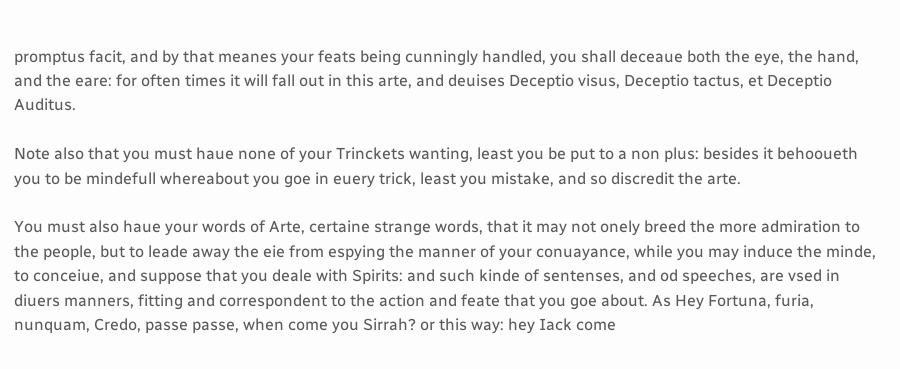promptus facit, and by that meanes your feats being cunningly handled, you shall deceaue both the eye, the hand, and the eare: for often times it will fall out in this arte, and deuises Deceptio visus, Deceptio tactus, et Deceptio Auditus.

Note also that you must haue none of your Trinckets wanting, least you be put to a non plus: besides it behooueth you to be mindefull whereabout you goe in euery trick, least you mistake, and so discredit the arte.

You must also haue your words of Arte, certaine strange words, that it may not onely breed the more admiration to the people, but to leade away the eie from espying the manner of your conuayance, while you may induce the minde, to conceiue, and suppose that you deale with Spirits: and such kinde of sentenses, and od speeches, are vsed in diuers manners, fitting and correspondent to the action and feate that you goe about. As Hey Fortuna, furia, nunquam, Credo, passe passe, when come you Sirrah? or this way: hey Iack come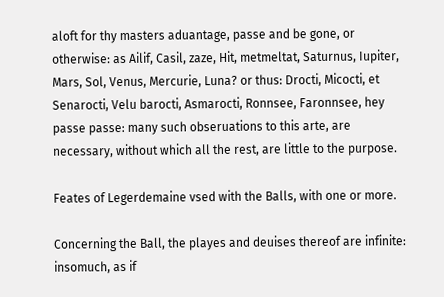aloft for thy masters aduantage, passe and be gone, or otherwise: as Ailif, Casil, zaze, Hit, metmeltat, Saturnus, Iupiter, Mars, Sol, Venus, Mercurie, Luna? or thus: Drocti, Micocti, et Senarocti, Velu barocti, Asmarocti, Ronnsee, Faronnsee, hey passe passe: many such obseruations to this arte, are necessary, without which all the rest, are little to the purpose.

Feates of Legerdemaine vsed with the Balls, with one or more.

Concerning the Ball, the playes and deuises thereof are infinite: insomuch, as if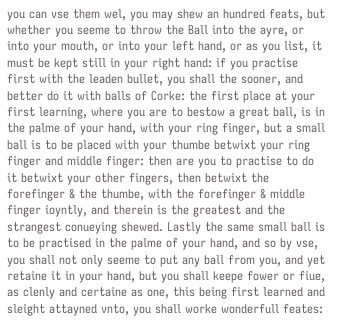you can vse them wel, you may shew an hundred feats, but whether you seeme to throw the Ball into the ayre, or into your mouth, or into your left hand, or as you list, it must be kept still in your right hand: if you practise first with the leaden bullet, you shall the sooner, and better do it with balls of Corke: the first place at your first learning, where you are to bestow a great ball, is in the palme of your hand, with your ring finger, but a small ball is to be placed with your thumbe betwixt your ring finger and middle finger: then are you to practise to do it betwixt your other fingers, then betwixt the forefinger & the thumbe, with the forefinger & middle finger ioyntly, and therein is the greatest and the strangest conueying shewed. Lastly the same small ball is to be practised in the palme of your hand, and so by vse, you shall not only seeme to put any ball from you, and yet retaine it in your hand, but you shall keepe fower or fiue, as clenly and certaine as one, this being first learned and sleight attayned vnto, you shall worke wonderfull feates: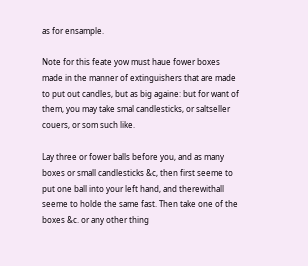as for ensample.

Note for this feate yow must haue fower boxes made in the manner of extinguishers that are made to put out candles, but as big againe: but for want of them, you may take smal candlesticks, or saltseller couers, or som such like.

Lay three or fower balls before you, and as many boxes or small candlesticks &c, then first seeme to put one ball into your left hand, and therewithall seeme to holde the same fast. Then take one of the boxes &c. or any other thing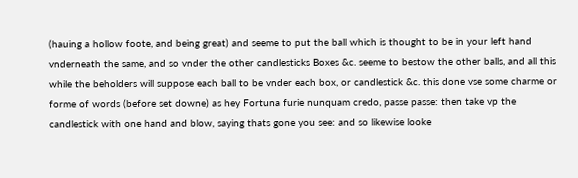(hauing a hollow foote, and being great) and seeme to put the ball which is thought to be in your left hand vnderneath the same, and so vnder the other candlesticks Boxes &c. seeme to bestow the other balls, and all this while the beholders will suppose each ball to be vnder each box, or candlestick &c. this done vse some charme or forme of words (before set downe) as hey Fortuna furie nunquam credo, passe passe: then take vp the candlestick with one hand and blow, saying thats gone you see: and so likewise looke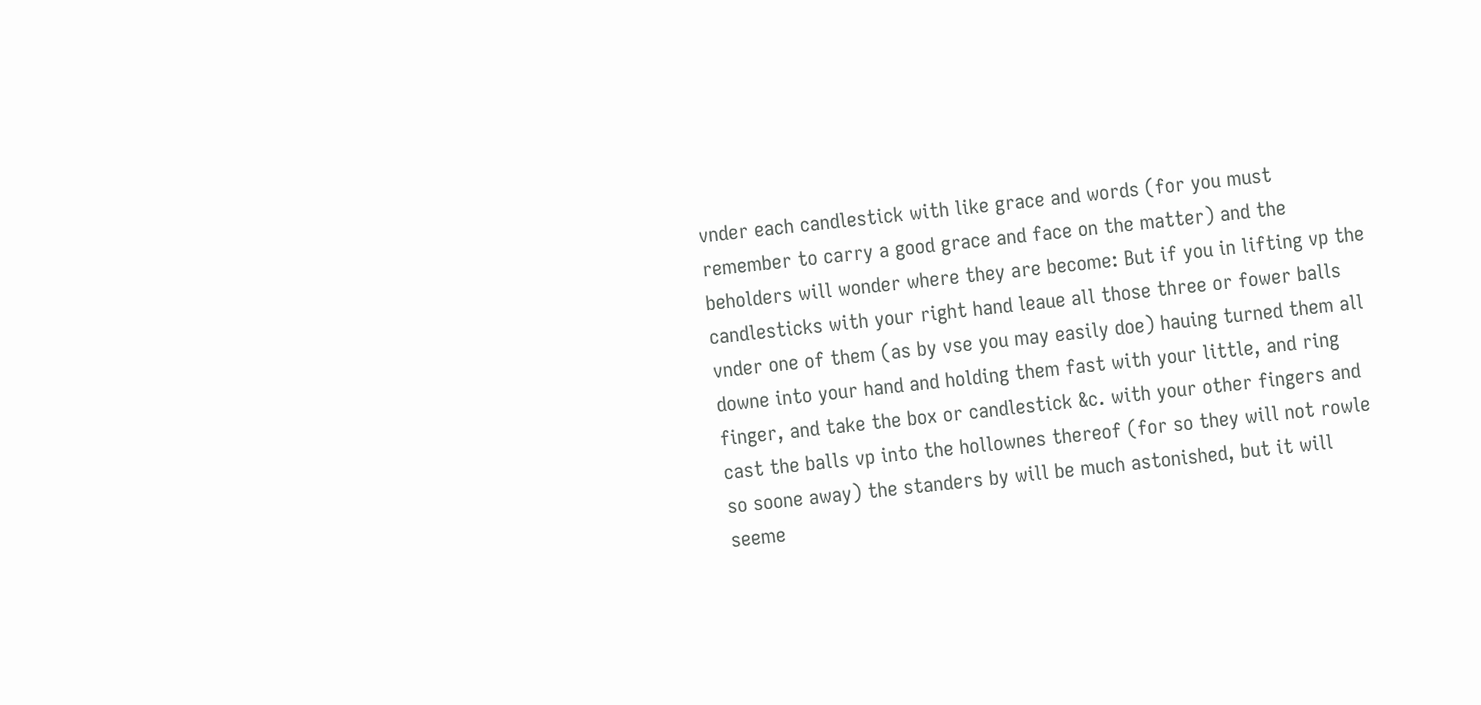vnder each candlestick with like grace and words (for you must remember to carry a good grace and face on the matter) and the beholders will wonder where they are become: But if you in lifting vp the candlesticks with your right hand leaue all those three or fower balls vnder one of them (as by vse you may easily doe) hauing turned them all downe into your hand and holding them fast with your little, and ring finger, and take the box or candlestick &c. with your other fingers and cast the balls vp into the hollownes thereof (for so they will not rowle so soone away) the standers by will be much astonished, but it will seeme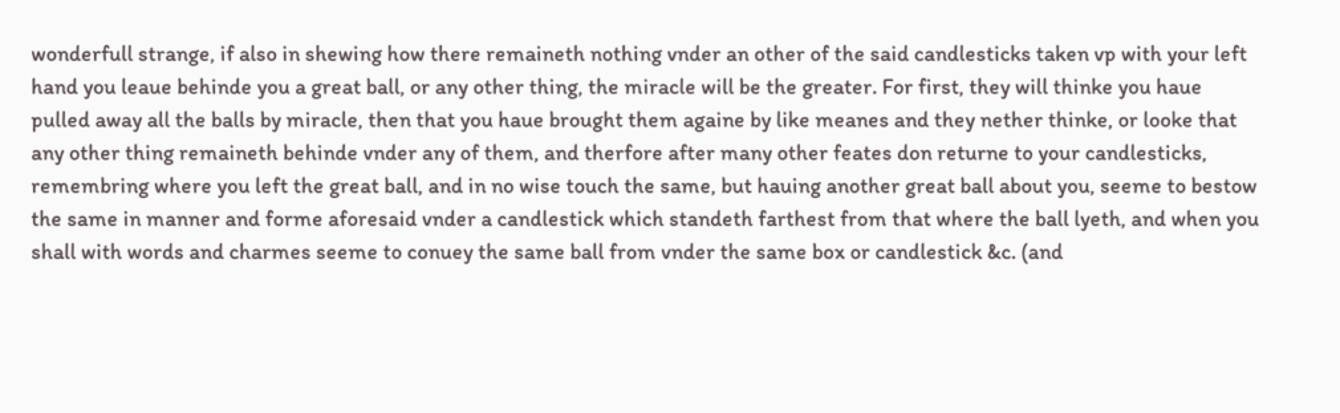wonderfull strange, if also in shewing how there remaineth nothing vnder an other of the said candlesticks taken vp with your left hand you leaue behinde you a great ball, or any other thing, the miracle will be the greater. For first, they will thinke you haue pulled away all the balls by miracle, then that you haue brought them againe by like meanes and they nether thinke, or looke that any other thing remaineth behinde vnder any of them, and therfore after many other feates don returne to your candlesticks, remembring where you left the great ball, and in no wise touch the same, but hauing another great ball about you, seeme to bestow the same in manner and forme aforesaid vnder a candlestick which standeth farthest from that where the ball lyeth, and when you shall with words and charmes seeme to conuey the same ball from vnder the same box or candlestick &c. (and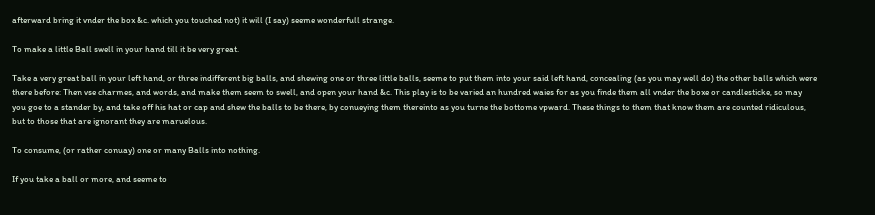afterward bring it vnder the box &c. which you touched not) it will (I say) seeme wonderfull strange.

To make a little Ball swell in your hand till it be very great.

Take a very great ball in your left hand, or three indifferent big balls, and shewing one or three little balls, seeme to put them into your said left hand, concealing (as you may well do) the other balls which were there before: Then vse charmes, and words, and make them seem to swell, and open your hand &c. This play is to be varied an hundred waies for as you finde them all vnder the boxe or candlesticke, so may you goe to a stander by, and take off his hat or cap and shew the balls to be there, by conueying them thereinto as you turne the bottome vpward. These things to them that know them are counted ridiculous, but to those that are ignorant they are maruelous.

To consume, (or rather conuay) one or many Balls into nothing.

If you take a ball or more, and seeme to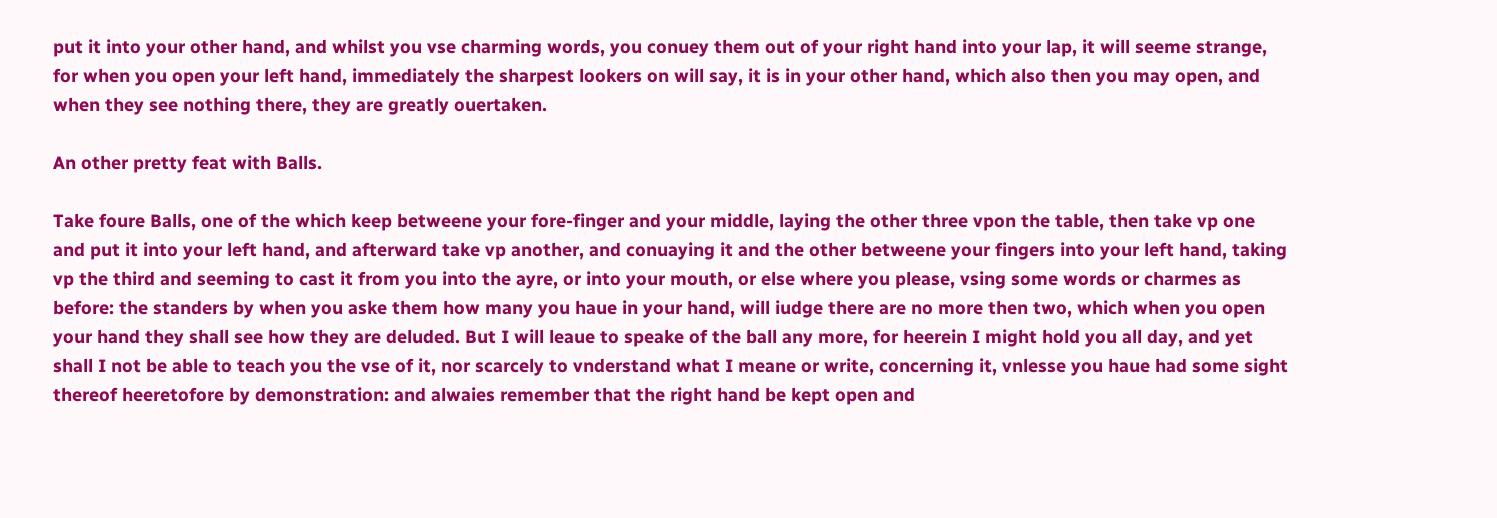put it into your other hand, and whilst you vse charming words, you conuey them out of your right hand into your lap, it will seeme strange, for when you open your left hand, immediately the sharpest lookers on will say, it is in your other hand, which also then you may open, and when they see nothing there, they are greatly ouertaken.

An other pretty feat with Balls.

Take foure Balls, one of the which keep betweene your fore-finger and your middle, laying the other three vpon the table, then take vp one and put it into your left hand, and afterward take vp another, and conuaying it and the other betweene your fingers into your left hand, taking vp the third and seeming to cast it from you into the ayre, or into your mouth, or else where you please, vsing some words or charmes as before: the standers by when you aske them how many you haue in your hand, will iudge there are no more then two, which when you open your hand they shall see how they are deluded. But I will leaue to speake of the ball any more, for heerein I might hold you all day, and yet shall I not be able to teach you the vse of it, nor scarcely to vnderstand what I meane or write, concerning it, vnlesse you haue had some sight thereof heeretofore by demonstration: and alwaies remember that the right hand be kept open and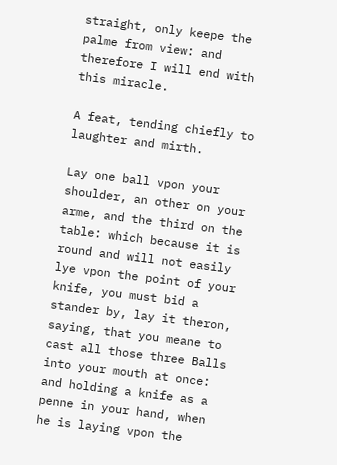straight, only keepe the palme from view: and therefore I will end with this miracle.

A feat, tending chiefly to laughter and mirth.

Lay one ball vpon your shoulder, an other on your arme, and the third on the table: which because it is round and will not easily lye vpon the point of your knife, you must bid a stander by, lay it theron, saying, that you meane to cast all those three Balls into your mouth at once: and holding a knife as a penne in your hand, when he is laying vpon the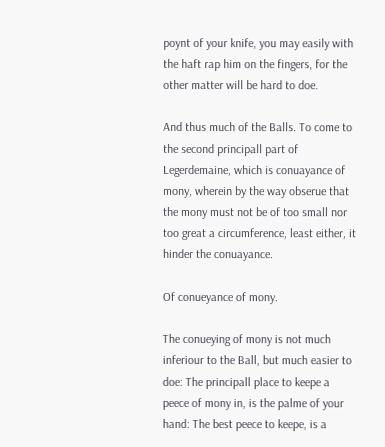poynt of your knife, you may easily with the haft rap him on the fingers, for the other matter will be hard to doe.

And thus much of the Balls. To come to the second principall part of Legerdemaine, which is conuayance of mony, wherein by the way obserue that the mony must not be of too small nor too great a circumference, least either, it hinder the conuayance.

Of conueyance of mony.

The conueying of mony is not much inferiour to the Ball, but much easier to doe: The principall place to keepe a peece of mony in, is the palme of your hand: The best peece to keepe, is a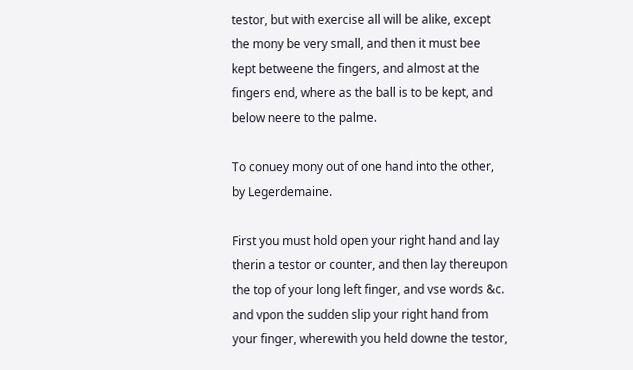testor, but with exercise all will be alike, except the mony be very small, and then it must bee kept betweene the fingers, and almost at the fingers end, where as the ball is to be kept, and below neere to the palme.

To conuey mony out of one hand into the other, by Legerdemaine.

First you must hold open your right hand and lay therin a testor or counter, and then lay thereupon the top of your long left finger, and vse words &c. and vpon the sudden slip your right hand from your finger, wherewith you held downe the testor,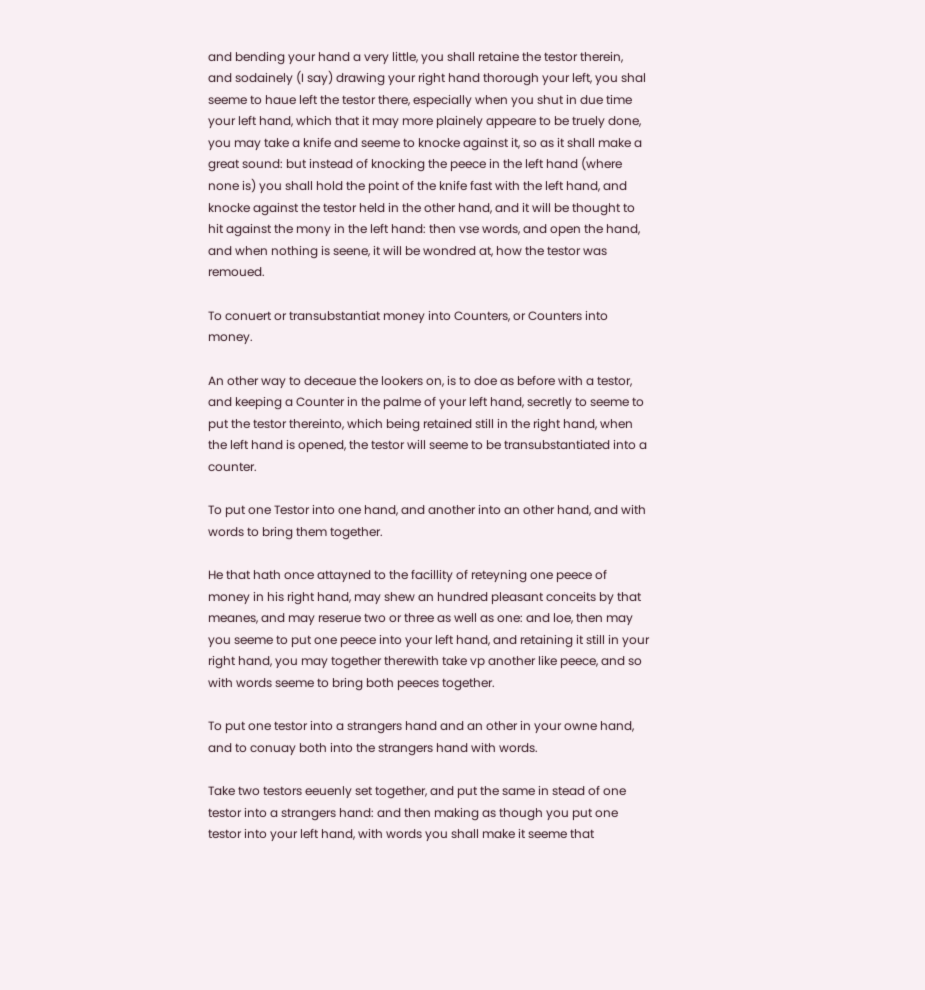and bending your hand a very little, you shall retaine the testor therein, and sodainely (I say) drawing your right hand thorough your left, you shal seeme to haue left the testor there, especially when you shut in due time your left hand, which that it may more plainely appeare to be truely done, you may take a knife and seeme to knocke against it, so as it shall make a great sound: but instead of knocking the peece in the left hand (where none is) you shall hold the point of the knife fast with the left hand, and knocke against the testor held in the other hand, and it will be thought to hit against the mony in the left hand: then vse words, and open the hand, and when nothing is seene, it will be wondred at, how the testor was remoued.

To conuert or transubstantiat money into Counters, or Counters into money.

An other way to deceaue the lookers on, is to doe as before with a testor, and keeping a Counter in the palme of your left hand, secretly to seeme to put the testor thereinto, which being retained still in the right hand, when the left hand is opened, the testor will seeme to be transubstantiated into a counter.

To put one Testor into one hand, and another into an other hand, and with words to bring them together.

He that hath once attayned to the facillity of reteyning one peece of money in his right hand, may shew an hundred pleasant conceits by that meanes, and may reserue two or three as well as one: and loe, then may you seeme to put one peece into your left hand, and retaining it still in your right hand, you may together therewith take vp another like peece, and so with words seeme to bring both peeces together.

To put one testor into a strangers hand and an other in your owne hand, and to conuay both into the strangers hand with words.

Take two testors eeuenly set together, and put the same in stead of one testor into a strangers hand: and then making as though you put one testor into your left hand, with words you shall make it seeme that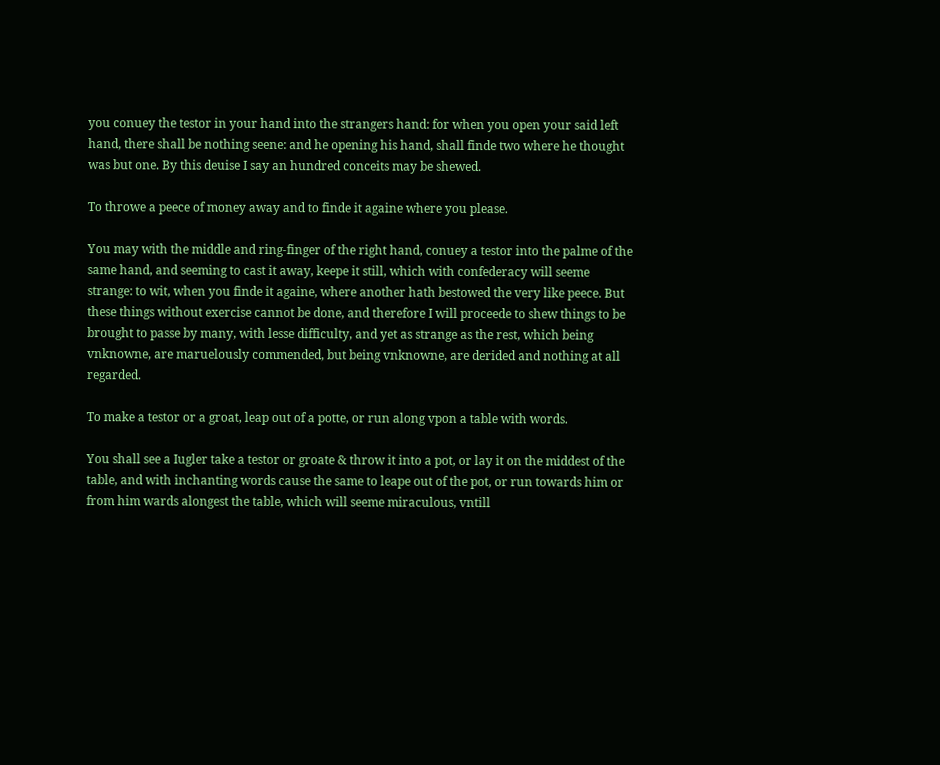you conuey the testor in your hand into the strangers hand: for when you open your said left hand, there shall be nothing seene: and he opening his hand, shall finde two where he thought was but one. By this deuise I say an hundred conceits may be shewed.

To throwe a peece of money away and to finde it againe where you please.

You may with the middle and ring-finger of the right hand, conuey a testor into the palme of the same hand, and seeming to cast it away, keepe it still, which with confederacy will seeme strange: to wit, when you finde it againe, where another hath bestowed the very like peece. But these things without exercise cannot be done, and therefore I will proceede to shew things to be brought to passe by many, with lesse difficulty, and yet as strange as the rest, which being vnknowne, are maruelously commended, but being vnknowne, are derided and nothing at all regarded.

To make a testor or a groat, leap out of a potte, or run along vpon a table with words.

You shall see a Iugler take a testor or groate & throw it into a pot, or lay it on the middest of the table, and with inchanting words cause the same to leape out of the pot, or run towards him or from him wards alongest the table, which will seeme miraculous, vntill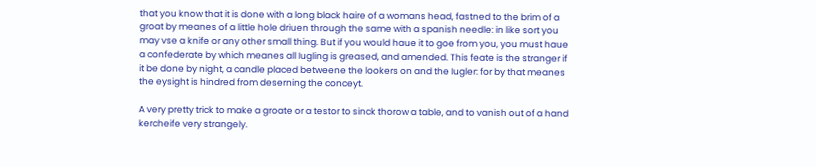that you know that it is done with a long black haire of a womans head, fastned to the brim of a groat by meanes of a little hole driuen through the same with a spanish needle: in like sort you may vse a knife or any other small thing. But if you would haue it to goe from you, you must haue a confederate by which meanes all Iugling is greased, and amended. This feate is the stranger if it be done by night, a candle placed betweene the lookers on and the Iugler: for by that meanes the eysight is hindred from deserning the conceyt.

A very pretty trick to make a groate or a testor to sinck thorow a table, and to vanish out of a hand kercheife very strangely.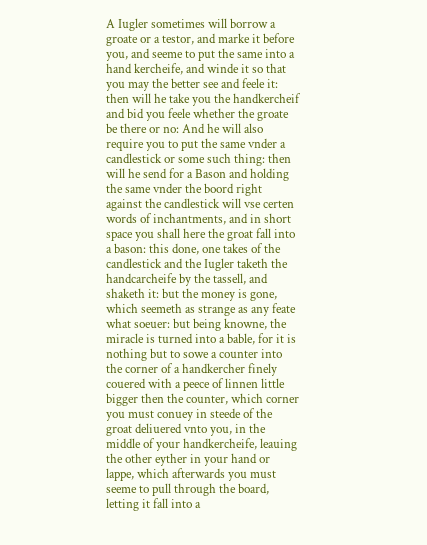A Iugler sometimes will borrow a groate or a testor, and marke it before you, and seeme to put the same into a hand kercheife, and winde it so that you may the better see and feele it: then will he take you the handkercheif and bid you feele whether the groate be there or no: And he will also require you to put the same vnder a candlestick or some such thing: then will he send for a Bason and holding the same vnder the boord right against the candlestick will vse certen words of inchantments, and in short space you shall here the groat fall into a bason: this done, one takes of the candlestick and the Iugler taketh the handcarcheife by the tassell, and shaketh it: but the money is gone, which seemeth as strange as any feate what soeuer: but being knowne, the miracle is turned into a bable, for it is nothing but to sowe a counter into the corner of a handkercher finely couered with a peece of linnen little bigger then the counter, which corner you must conuey in steede of the groat deliuered vnto you, in the middle of your handkercheife, leauing the other eyther in your hand or lappe, which afterwards you must seeme to pull through the board, letting it fall into a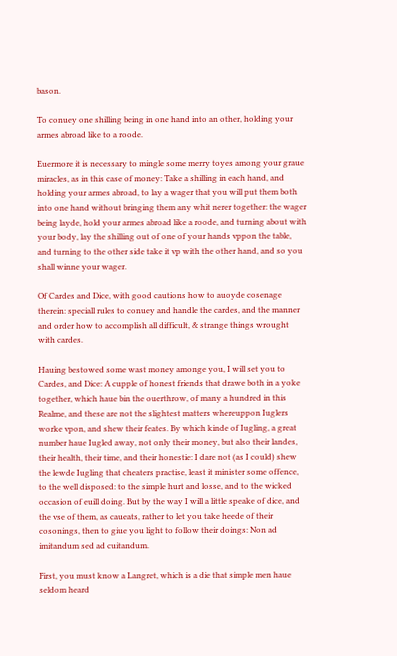bason.

To conuey one shilling being in one hand into an other, holding your armes abroad like to a roode.

Euermore it is necessary to mingle some merry toyes among your graue miracles, as in this case of money: Take a shilling in each hand, and holding your armes abroad, to lay a wager that you will put them both into one hand without bringing them any whit nerer together: the wager being layde, hold your armes abroad like a roode, and turning about with your body, lay the shilling out of one of your hands vppon the table, and turning to the other side take it vp with the other hand, and so you shall winne your wager.

Of Cardes and Dice, with good cautions how to auoyde cosenage therein: speciall rules to conuey and handle the cardes, and the manner and order how to accomplish all difficult, & strange things wrought with cardes.

Hauing bestowed some wast money amonge you, I will set you to Cardes, and Dice: A cupple of honest friends that drawe both in a yoke together, which haue bin the ouerthrow, of many a hundred in this Realme, and these are not the slightest matters whereuppon Iuglers worke vpon, and shew their feates. By which kinde of Iugling, a great number haue Iugled away, not only their money, but also their landes, their health, their time, and their honestie: I dare not (as I could) shew the lewde Iugling that cheaters practise, least it minister some offence, to the well disposed: to the simple hurt and losse, and to the wicked occasion of euill doing. But by the way I will a little speake of dice, and the vse of them, as caueats, rather to let you take heede of their cosonings, then to giue you light to follow their doings: Non ad imitandum sed ad cuitandum.

First, you must know a Langret, which is a die that simple men haue seldom heard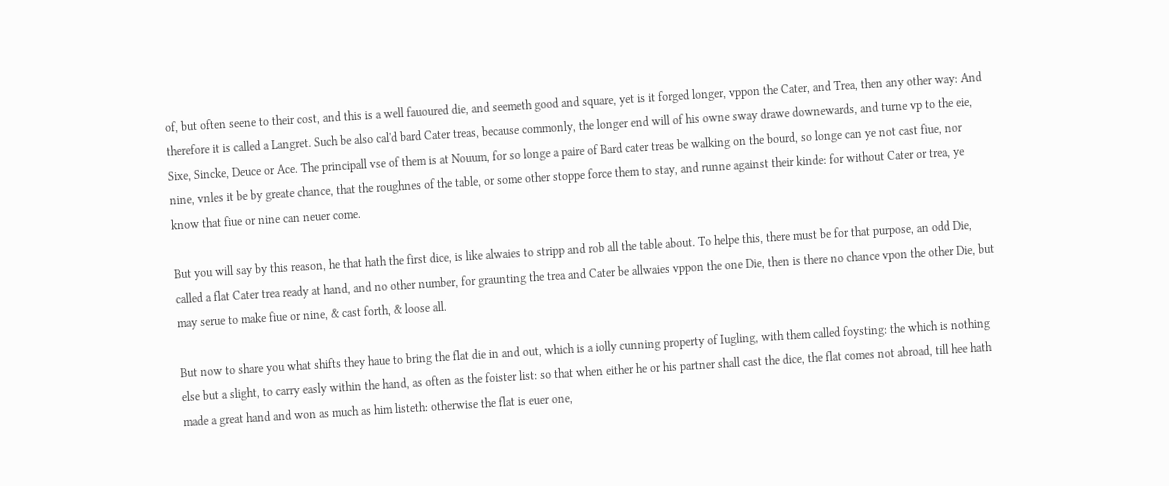of, but often seene to their cost, and this is a well fauoured die, and seemeth good and square, yet is it forged longer, vppon the Cater, and Trea, then any other way: And therefore it is called a Langret. Such be also cal'd bard Cater treas, because commonly, the longer end will of his owne sway drawe downewards, and turne vp to the eie, Sixe, Sincke, Deuce or Ace. The principall vse of them is at Nouum, for so longe a paire of Bard cater treas be walking on the bourd, so longe can ye not cast fiue, nor nine, vnles it be by greate chance, that the roughnes of the table, or some other stoppe force them to stay, and runne against their kinde: for without Cater or trea, ye know that fiue or nine can neuer come.

But you will say by this reason, he that hath the first dice, is like alwaies to stripp and rob all the table about. To helpe this, there must be for that purpose, an odd Die, called a flat Cater trea ready at hand, and no other number, for graunting the trea and Cater be allwaies vppon the one Die, then is there no chance vpon the other Die, but may serue to make fiue or nine, & cast forth, & loose all.

But now to share you what shifts they haue to bring the flat die in and out, which is a iolly cunning property of Iugling, with them called foysting: the which is nothing else but a slight, to carry easly within the hand, as often as the foister list: so that when either he or his partner shall cast the dice, the flat comes not abroad, till hee hath made a great hand and won as much as him listeth: otherwise the flat is euer one,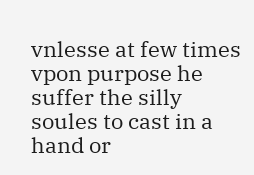vnlesse at few times vpon purpose he suffer the silly soules to cast in a hand or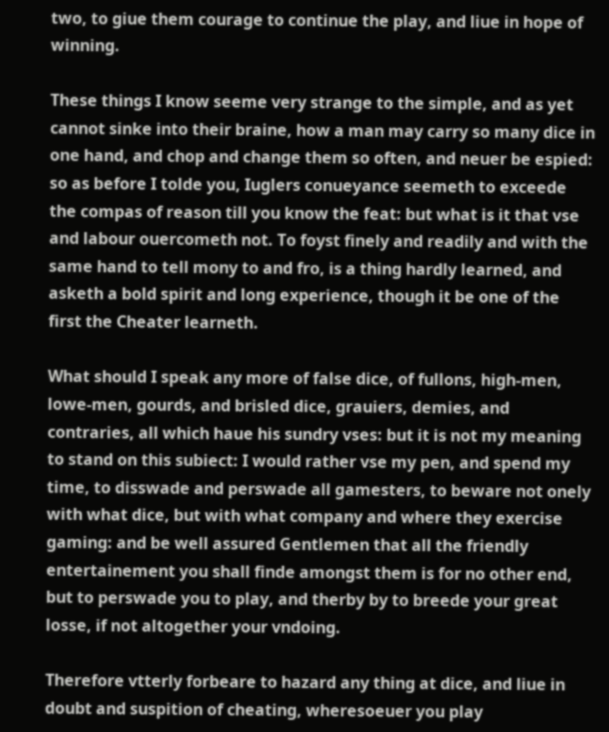two, to giue them courage to continue the play, and liue in hope of winning.

These things I know seeme very strange to the simple, and as yet cannot sinke into their braine, how a man may carry so many dice in one hand, and chop and change them so often, and neuer be espied: so as before I tolde you, Iuglers conueyance seemeth to exceede the compas of reason till you know the feat: but what is it that vse and labour ouercometh not. To foyst finely and readily and with the same hand to tell mony to and fro, is a thing hardly learned, and asketh a bold spirit and long experience, though it be one of the first the Cheater learneth.

What should I speak any more of false dice, of fullons, high-men, lowe-men, gourds, and brisled dice, grauiers, demies, and contraries, all which haue his sundry vses: but it is not my meaning to stand on this subiect: I would rather vse my pen, and spend my time, to disswade and perswade all gamesters, to beware not onely with what dice, but with what company and where they exercise gaming: and be well assured Gentlemen that all the friendly entertainement you shall finde amongst them is for no other end, but to perswade you to play, and therby by to breede your great losse, if not altogether your vndoing.

Therefore vtterly forbeare to hazard any thing at dice, and liue in doubt and suspition of cheating, wheresoeuer you play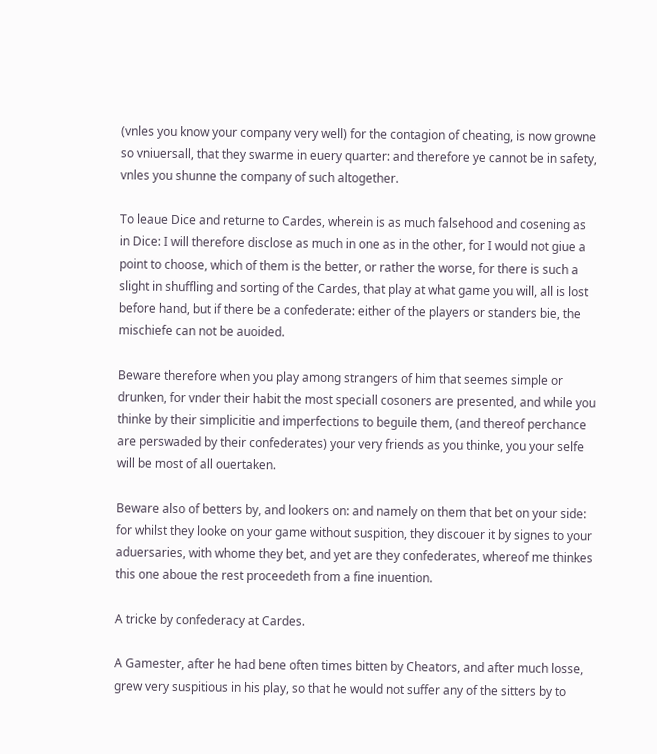(vnles you know your company very well) for the contagion of cheating, is now growne so vniuersall, that they swarme in euery quarter: and therefore ye cannot be in safety, vnles you shunne the company of such altogether.

To leaue Dice and returne to Cardes, wherein is as much falsehood and cosening as in Dice: I will therefore disclose as much in one as in the other, for I would not giue a point to choose, which of them is the better, or rather the worse, for there is such a slight in shuffling and sorting of the Cardes, that play at what game you will, all is lost before hand, but if there be a confederate: either of the players or standers bie, the mischiefe can not be auoided.

Beware therefore when you play among strangers of him that seemes simple or drunken, for vnder their habit the most speciall cosoners are presented, and while you thinke by their simplicitie and imperfections to beguile them, (and thereof perchance are perswaded by their confederates) your very friends as you thinke, you your selfe will be most of all ouertaken.

Beware also of betters by, and lookers on: and namely on them that bet on your side: for whilst they looke on your game without suspition, they discouer it by signes to your aduersaries, with whome they bet, and yet are they confederates, whereof me thinkes this one aboue the rest proceedeth from a fine inuention.

A tricke by confederacy at Cardes.

A Gamester, after he had bene often times bitten by Cheators, and after much losse, grew very suspitious in his play, so that he would not suffer any of the sitters by to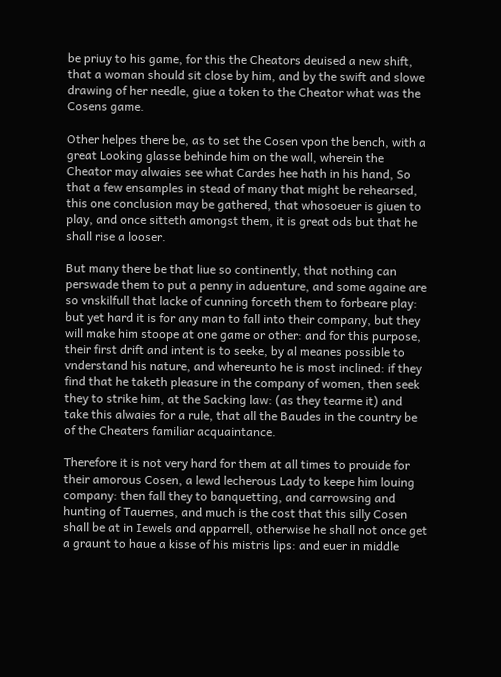be priuy to his game, for this the Cheators deuised a new shift, that a woman should sit close by him, and by the swift and slowe drawing of her needle, giue a token to the Cheator what was the Cosens game.

Other helpes there be, as to set the Cosen vpon the bench, with a great Looking glasse behinde him on the wall, wherein the Cheator may alwaies see what Cardes hee hath in his hand, So that a few ensamples in stead of many that might be rehearsed, this one conclusion may be gathered, that whosoeuer is giuen to play, and once sitteth amongst them, it is great ods but that he shall rise a looser.

But many there be that liue so continently, that nothing can perswade them to put a penny in aduenture, and some againe are so vnskilfull that lacke of cunning forceth them to forbeare play: but yet hard it is for any man to fall into their company, but they will make him stoope at one game or other: and for this purpose, their first drift and intent is to seeke, by al meanes possible to vnderstand his nature, and whereunto he is most inclined: if they find that he taketh pleasure in the company of women, then seek they to strike him, at the Sacking law: (as they tearme it) and take this alwaies for a rule, that all the Baudes in the country be of the Cheaters familiar acquaintance.

Therefore it is not very hard for them at all times to prouide for their amorous Cosen, a lewd lecherous Lady to keepe him louing company: then fall they to banquetting, and carrowsing and hunting of Tauernes, and much is the cost that this silly Cosen shall be at in Iewels and apparrell, otherwise he shall not once get a graunt to haue a kisse of his mistris lips: and euer in middle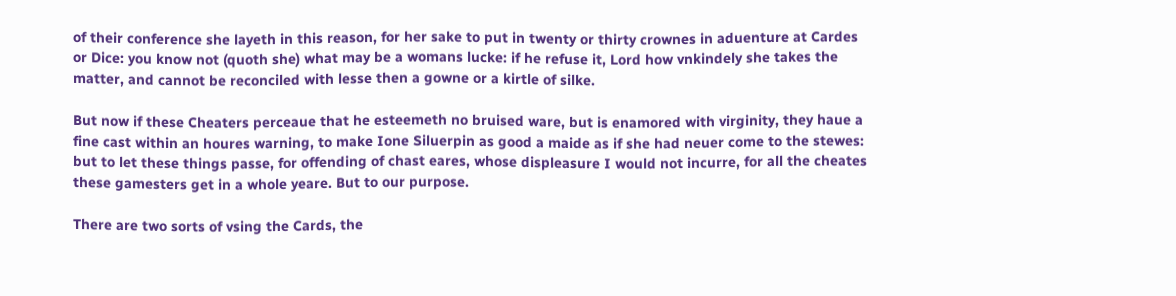of their conference she layeth in this reason, for her sake to put in twenty or thirty crownes in aduenture at Cardes or Dice: you know not (quoth she) what may be a womans lucke: if he refuse it, Lord how vnkindely she takes the matter, and cannot be reconciled with lesse then a gowne or a kirtle of silke.

But now if these Cheaters perceaue that he esteemeth no bruised ware, but is enamored with virginity, they haue a fine cast within an houres warning, to make Ione Siluerpin as good a maide as if she had neuer come to the stewes: but to let these things passe, for offending of chast eares, whose displeasure I would not incurre, for all the cheates these gamesters get in a whole yeare. But to our purpose.

There are two sorts of vsing the Cards, the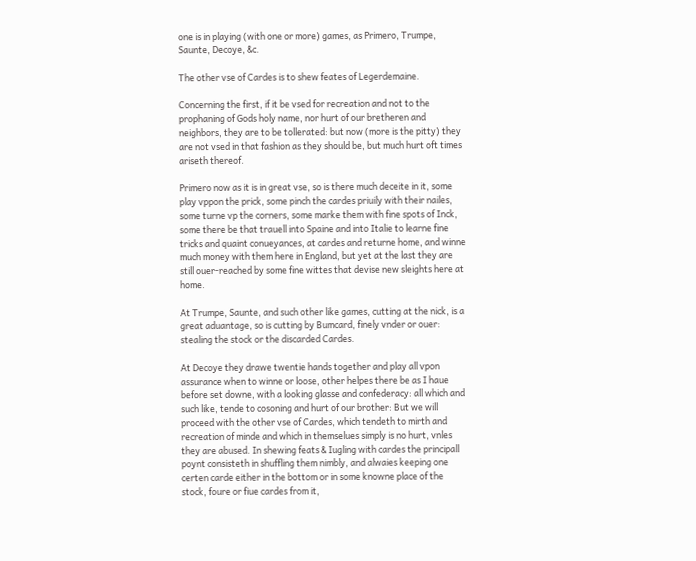one is in playing (with one or more) games, as Primero, Trumpe, Saunte, Decoye, &c.

The other vse of Cardes is to shew feates of Legerdemaine.

Concerning the first, if it be vsed for recreation and not to the prophaning of Gods holy name, nor hurt of our bretheren and neighbors, they are to be tollerated: but now (more is the pitty) they are not vsed in that fashion as they should be, but much hurt oft times ariseth thereof.

Primero now as it is in great vse, so is there much deceite in it, some play vppon the prick, some pinch the cardes priuily with their nailes, some turne vp the corners, some marke them with fine spots of Inck, some there be that trauell into Spaine and into Italie to learne fine tricks and quaint conueyances, at cardes and returne home, and winne much money with them here in England, but yet at the last they are still ouer-reached by some fine wittes that devise new sleights here at home.

At Trumpe, Saunte, and such other like games, cutting at the nick, is a great aduantage, so is cutting by Bumcard, finely vnder or ouer: stealing the stock or the discarded Cardes.

At Decoye they drawe twentie hands together and play all vpon assurance when to winne or loose, other helpes there be as I haue before set downe, with a looking glasse and confederacy: all which and such like, tende to cosoning and hurt of our brother: But we will proceed with the other vse of Cardes, which tendeth to mirth and recreation of minde and which in themselues simply is no hurt, vnles they are abused. In shewing feats & Iugling with cardes the principall poynt consisteth in shuffling them nimbly, and alwaies keeping one certen carde either in the bottom or in some knowne place of the stock, foure or fiue cardes from it,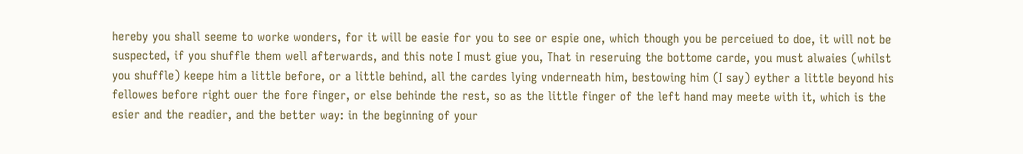hereby you shall seeme to worke wonders, for it will be easie for you to see or espie one, which though you be perceiued to doe, it will not be suspected, if you shuffle them well afterwards, and this note I must giue you, That in reseruing the bottome carde, you must alwaies (whilst you shuffle) keepe him a little before, or a little behind, all the cardes lying vnderneath him, bestowing him (I say) eyther a little beyond his fellowes before right ouer the fore finger, or else behinde the rest, so as the little finger of the left hand may meete with it, which is the esier and the readier, and the better way: in the beginning of your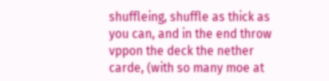shuffleing, shuffle as thick as you can, and in the end throw vppon the deck the nether carde, (with so many moe at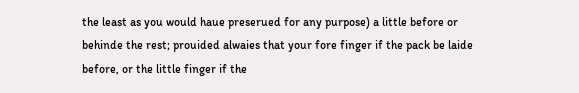the least as you would haue preserued for any purpose) a little before or behinde the rest; prouided alwaies that your fore finger if the pack be laide before, or the little finger if the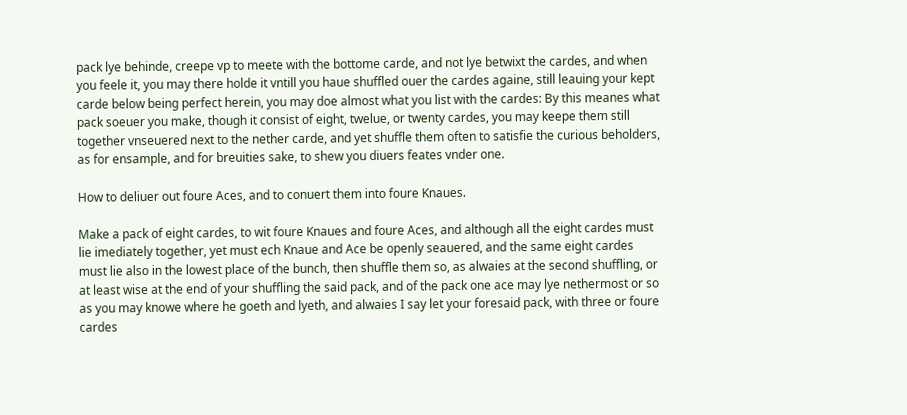pack lye behinde, creepe vp to meete with the bottome carde, and not lye betwixt the cardes, and when you feele it, you may there holde it vntill you haue shuffled ouer the cardes againe, still leauing your kept carde below being perfect herein, you may doe almost what you list with the cardes: By this meanes what pack soeuer you make, though it consist of eight, twelue, or twenty cardes, you may keepe them still together vnseuered next to the nether carde, and yet shuffle them often to satisfie the curious beholders, as for ensample, and for breuities sake, to shew you diuers feates vnder one.

How to deliuer out foure Aces, and to conuert them into foure Knaues.

Make a pack of eight cardes, to wit foure Knaues and foure Aces, and although all the eight cardes must lie imediately together, yet must ech Knaue and Ace be openly seauered, and the same eight cardes must lie also in the lowest place of the bunch, then shuffle them so, as alwaies at the second shuffling, or at least wise at the end of your shuffling the said pack, and of the pack one ace may lye nethermost or so as you may knowe where he goeth and lyeth, and alwaies I say let your foresaid pack, with three or foure cardes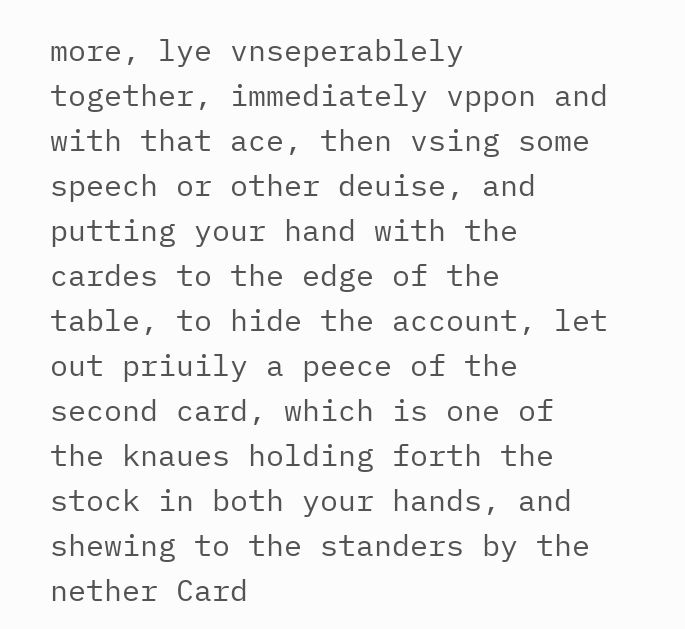more, lye vnseperablely together, immediately vppon and with that ace, then vsing some speech or other deuise, and putting your hand with the cardes to the edge of the table, to hide the account, let out priuily a peece of the second card, which is one of the knaues holding forth the stock in both your hands, and shewing to the standers by the nether Card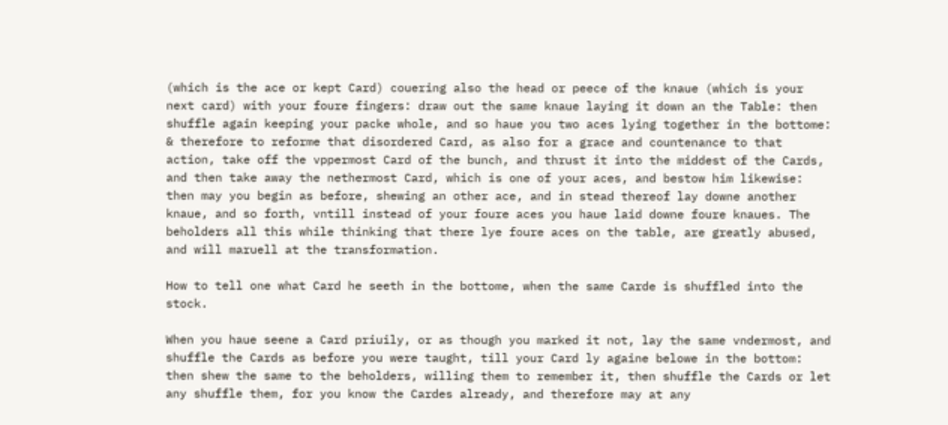(which is the ace or kept Card) couering also the head or peece of the knaue (which is your next card) with your foure fingers: draw out the same knaue laying it down an the Table: then shuffle again keeping your packe whole, and so haue you two aces lying together in the bottome: & therefore to reforme that disordered Card, as also for a grace and countenance to that action, take off the vppermost Card of the bunch, and thrust it into the middest of the Cards, and then take away the nethermost Card, which is one of your aces, and bestow him likewise: then may you begin as before, shewing an other ace, and in stead thereof lay downe another knaue, and so forth, vntill instead of your foure aces you haue laid downe foure knaues. The beholders all this while thinking that there lye foure aces on the table, are greatly abused, and will maruell at the transformation.

How to tell one what Card he seeth in the bottome, when the same Carde is shuffled into the stock.

When you haue seene a Card priuily, or as though you marked it not, lay the same vndermost, and shuffle the Cards as before you were taught, till your Card ly againe belowe in the bottom: then shew the same to the beholders, willing them to remember it, then shuffle the Cards or let any shuffle them, for you know the Cardes already, and therefore may at any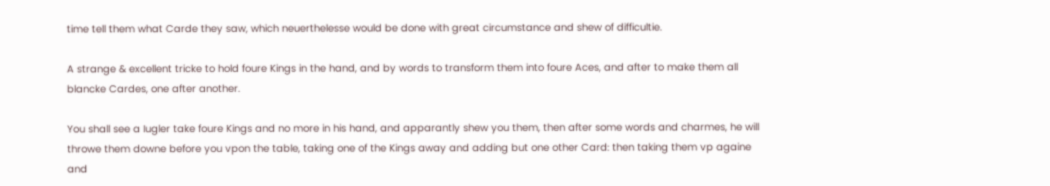time tell them what Carde they saw, which neuerthelesse would be done with great circumstance and shew of difficultie.

A strange & excellent tricke to hold foure Kings in the hand, and by words to transform them into foure Aces, and after to make them all blancke Cardes, one after another.

You shall see a Iugler take foure Kings and no more in his hand, and apparantly shew you them, then after some words and charmes, he will throwe them downe before you vpon the table, taking one of the Kings away and adding but one other Card: then taking them vp againe and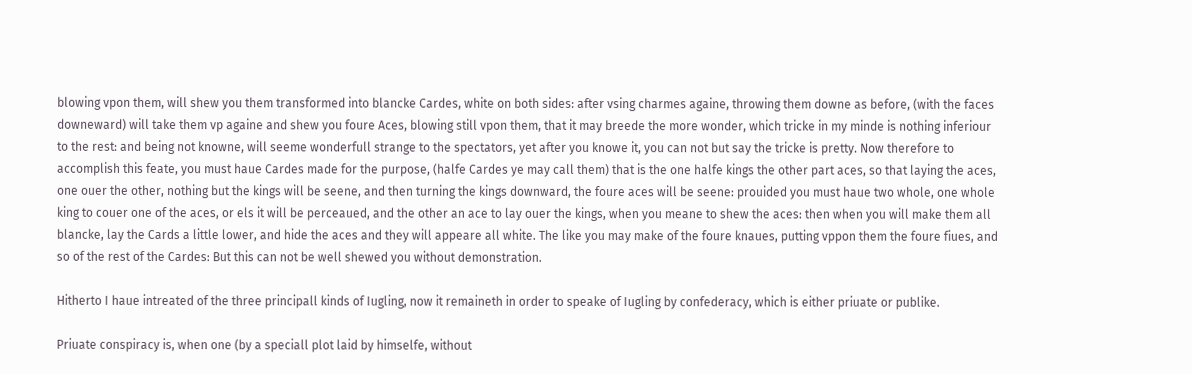blowing vpon them, will shew you them transformed into blancke Cardes, white on both sides: after vsing charmes againe, throwing them downe as before, (with the faces downeward) will take them vp againe and shew you foure Aces, blowing still vpon them, that it may breede the more wonder, which tricke in my minde is nothing inferiour to the rest: and being not knowne, will seeme wonderfull strange to the spectators, yet after you knowe it, you can not but say the tricke is pretty. Now therefore to accomplish this feate, you must haue Cardes made for the purpose, (halfe Cardes ye may call them) that is the one halfe kings the other part aces, so that laying the aces, one ouer the other, nothing but the kings will be seene, and then turning the kings downward, the foure aces will be seene: prouided you must haue two whole, one whole king to couer one of the aces, or els it will be perceaued, and the other an ace to lay ouer the kings, when you meane to shew the aces: then when you will make them all blancke, lay the Cards a little lower, and hide the aces and they will appeare all white. The like you may make of the foure knaues, putting vppon them the foure fiues, and so of the rest of the Cardes: But this can not be well shewed you without demonstration.

Hitherto I haue intreated of the three principall kinds of Iugling, now it remaineth in order to speake of Iugling by confederacy, which is either priuate or publike.

Priuate conspiracy is, when one (by a speciall plot laid by himselfe, without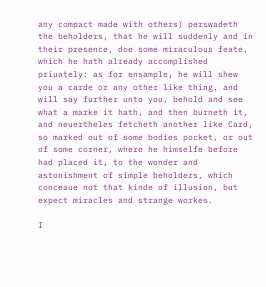any compact made with others) perswadeth the beholders, that he will suddenly and in their presence, doe some miraculous feate, which he hath already accomplished priuately: as for ensample, he will shew you a carde or any other like thing, and will say further unto you, behold and see what a marke it hath, and then burneth it, and neuertheles fetcheth another like Card, so marked out of some bodies pocket, or out of some corner, where he himselfe before had placed it, to the wonder and astonishment of simple beholders, which conceaue not that kinde of illusion, but expect miracles and strange workes.

I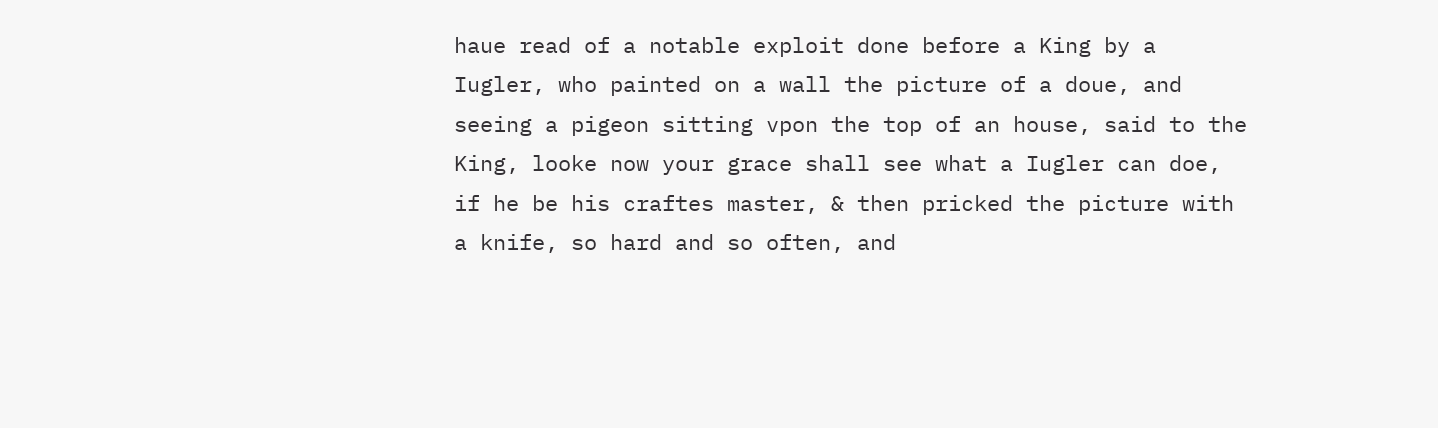haue read of a notable exploit done before a King by a Iugler, who painted on a wall the picture of a doue, and seeing a pigeon sitting vpon the top of an house, said to the King, looke now your grace shall see what a Iugler can doe, if he be his craftes master, & then pricked the picture with a knife, so hard and so often, and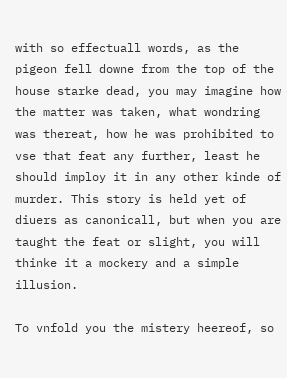with so effectuall words, as the pigeon fell downe from the top of the house starke dead, you may imagine how the matter was taken, what wondring was thereat, how he was prohibited to vse that feat any further, least he should imploy it in any other kinde of murder. This story is held yet of diuers as canonicall, but when you are taught the feat or slight, you will thinke it a mockery and a simple illusion.

To vnfold you the mistery heereof, so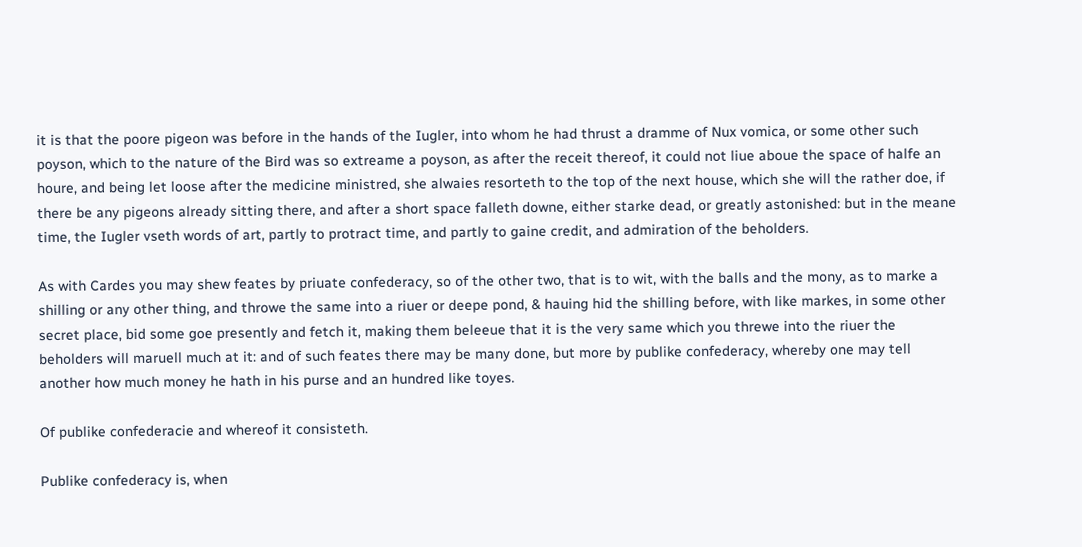it is that the poore pigeon was before in the hands of the Iugler, into whom he had thrust a dramme of Nux vomica, or some other such poyson, which to the nature of the Bird was so extreame a poyson, as after the receit thereof, it could not liue aboue the space of halfe an houre, and being let loose after the medicine ministred, she alwaies resorteth to the top of the next house, which she will the rather doe, if there be any pigeons already sitting there, and after a short space falleth downe, either starke dead, or greatly astonished: but in the meane time, the Iugler vseth words of art, partly to protract time, and partly to gaine credit, and admiration of the beholders.

As with Cardes you may shew feates by priuate confederacy, so of the other two, that is to wit, with the balls and the mony, as to marke a shilling or any other thing, and throwe the same into a riuer or deepe pond, & hauing hid the shilling before, with like markes, in some other secret place, bid some goe presently and fetch it, making them beleeue that it is the very same which you threwe into the riuer the beholders will maruell much at it: and of such feates there may be many done, but more by publike confederacy, whereby one may tell another how much money he hath in his purse and an hundred like toyes.

Of publike confederacie and whereof it consisteth.

Publike confederacy is, when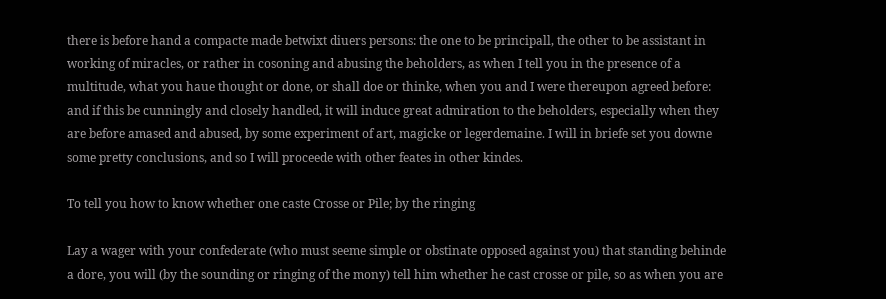there is before hand a compacte made betwixt diuers persons: the one to be principall, the other to be assistant in working of miracles, or rather in cosoning and abusing the beholders, as when I tell you in the presence of a multitude, what you haue thought or done, or shall doe or thinke, when you and I were thereupon agreed before: and if this be cunningly and closely handled, it will induce great admiration to the beholders, especially when they are before amased and abused, by some experiment of art, magicke or legerdemaine. I will in briefe set you downe some pretty conclusions, and so I will proceede with other feates in other kindes.

To tell you how to know whether one caste Crosse or Pile; by the ringing

Lay a wager with your confederate (who must seeme simple or obstinate opposed against you) that standing behinde a dore, you will (by the sounding or ringing of the mony) tell him whether he cast crosse or pile, so as when you are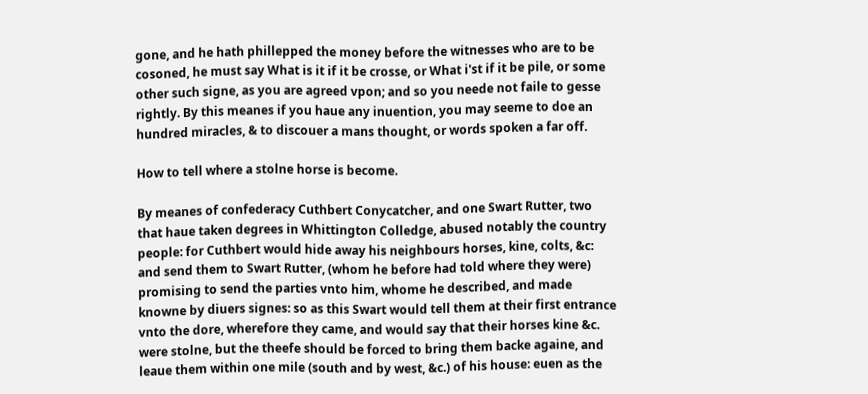gone, and he hath phillepped the money before the witnesses who are to be cosoned, he must say What is it if it be crosse, or What i'st if it be pile, or some other such signe, as you are agreed vpon; and so you neede not faile to gesse rightly. By this meanes if you haue any inuention, you may seeme to doe an hundred miracles, & to discouer a mans thought, or words spoken a far off.

How to tell where a stolne horse is become.

By meanes of confederacy Cuthbert Conycatcher, and one Swart Rutter, two that haue taken degrees in Whittington Colledge, abused notably the country people: for Cuthbert would hide away his neighbours horses, kine, colts, &c: and send them to Swart Rutter, (whom he before had told where they were) promising to send the parties vnto him, whome he described, and made knowne by diuers signes: so as this Swart would tell them at their first entrance vnto the dore, wherefore they came, and would say that their horses kine &c. were stolne, but the theefe should be forced to bring them backe againe, and leaue them within one mile (south and by west, &c.) of his house: euen as the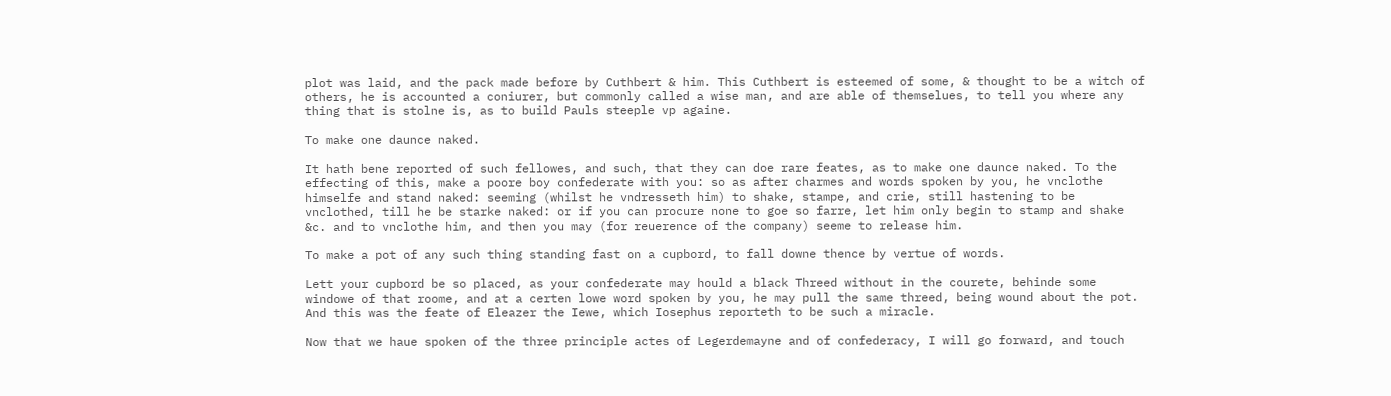plot was laid, and the pack made before by Cuthbert & him. This Cuthbert is esteemed of some, & thought to be a witch of others, he is accounted a coniurer, but commonly called a wise man, and are able of themselues, to tell you where any thing that is stolne is, as to build Pauls steeple vp againe.

To make one daunce naked.

It hath bene reported of such fellowes, and such, that they can doe rare feates, as to make one daunce naked. To the effecting of this, make a poore boy confederate with you: so as after charmes and words spoken by you, he vnclothe himselfe and stand naked: seeming (whilst he vndresseth him) to shake, stampe, and crie, still hastening to be vnclothed, till he be starke naked: or if you can procure none to goe so farre, let him only begin to stamp and shake &c. and to vnclothe him, and then you may (for reuerence of the company) seeme to release him.

To make a pot of any such thing standing fast on a cupbord, to fall downe thence by vertue of words.

Lett your cupbord be so placed, as your confederate may hould a black Threed without in the courete, behinde some windowe of that roome, and at a certen lowe word spoken by you, he may pull the same threed, being wound about the pot. And this was the feate of Eleazer the Iewe, which Iosephus reporteth to be such a miracle.

Now that we haue spoken of the three principle actes of Legerdemayne and of confederacy, I will go forward, and touch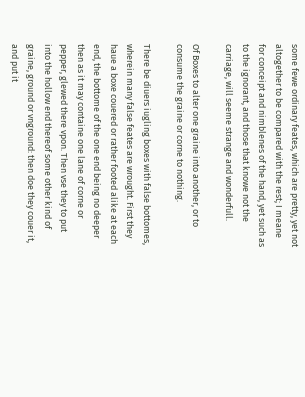some fewe ordinary feates, which are pretty, yet not altogether to be compared with the rest; I meane for conceipt and nimblenes of the hand, yet such as to the ignorant, and those that knowe not the carriage, will seeme strange and wonderfull.

Of Boxes to alter one graine into another, or to consume the graine or corne to nothing.

There be diuers iugling boxes with false bottomes, wherein many false feates are wrought. First they haue a boxe couered or rather footed alike at each end, the bottome of the one end being no deeper then as it may containe one lane of corne or pepper, glewed there vpon. Then vse they to put into the hollow end thereof some other kind of graine, ground or vnground: then doe they couer it, and put it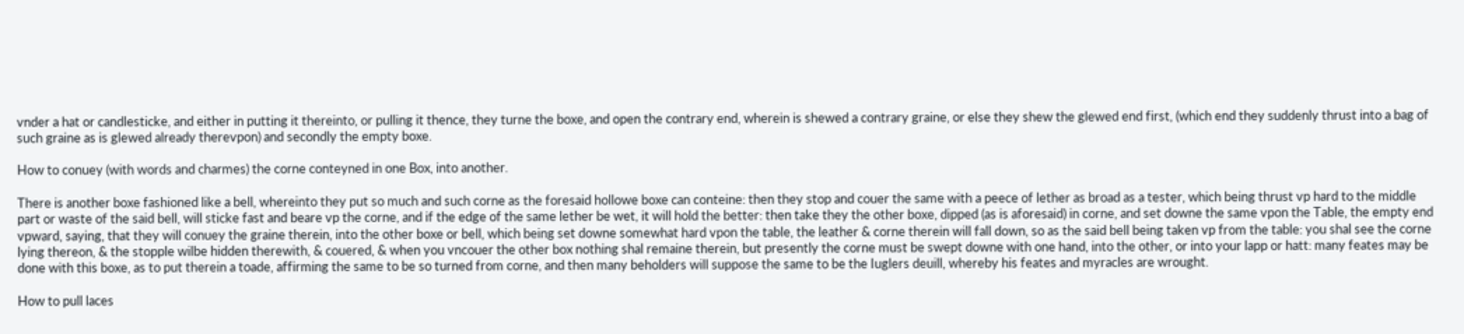vnder a hat or candlesticke, and either in putting it thereinto, or pulling it thence, they turne the boxe, and open the contrary end, wherein is shewed a contrary graine, or else they shew the glewed end first, (which end they suddenly thrust into a bag of such graine as is glewed already therevpon) and secondly the empty boxe.

How to conuey (with words and charmes) the corne conteyned in one Box, into another.

There is another boxe fashioned like a bell, whereinto they put so much and such corne as the foresaid hollowe boxe can conteine: then they stop and couer the same with a peece of lether as broad as a tester, which being thrust vp hard to the middle part or waste of the said bell, will sticke fast and beare vp the corne, and if the edge of the same lether be wet, it will hold the better: then take they the other boxe, dipped (as is aforesaid) in corne, and set downe the same vpon the Table, the empty end vpward, saying, that they will conuey the graine therein, into the other boxe or bell, which being set downe somewhat hard vpon the table, the leather & corne therein will fall down, so as the said bell being taken vp from the table: you shal see the corne lying thereon, & the stopple wilbe hidden therewith, & couered, & when you vncouer the other box nothing shal remaine therein, but presently the corne must be swept downe with one hand, into the other, or into your lapp or hatt: many feates may be done with this boxe, as to put therein a toade, affirming the same to be so turned from corne, and then many beholders will suppose the same to be the Iuglers deuill, whereby his feates and myracles are wrought.

How to pull laces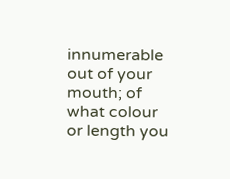innumerable out of your mouth; of what colour or length you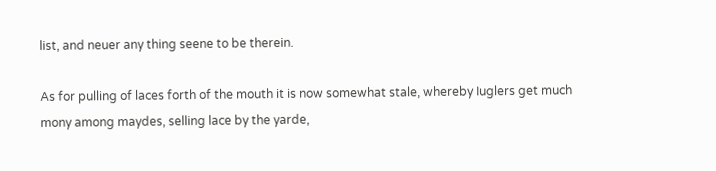list, and neuer any thing seene to be therein.

As for pulling of laces forth of the mouth it is now somewhat stale, whereby Iuglers get much mony among maydes, selling lace by the yarde,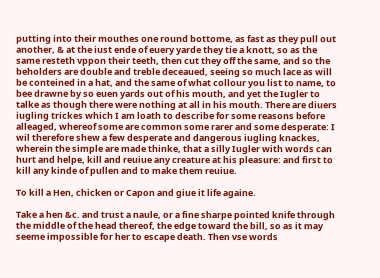putting into their mouthes one round bottome, as fast as they pull out another, & at the iust ende of euery yarde they tie a knott, so as the same resteth vppon their teeth, then cut they off the same, and so the beholders are double and treble deceaued, seeing so much lace as will be conteined in a hat, and the same of what collour you list to name, to bee drawne by so euen yards out of his mouth, and yet the Iugler to talke as though there were nothing at all in his mouth. There are diuers iugling trickes which I am loath to describe for some reasons before alleaged, whereof some are common some rarer and some desperate: I wil therefore shew a few desperate and dangerous iugling knackes, wherein the simple are made thinke, that a silly Iugler with words can hurt and helpe, kill and reuiue any creature at his pleasure: and first to kill any kinde of pullen and to make them reuiue.

To kill a Hen, chicken or Capon and giue it life againe.

Take a hen &c. and trust a naule, or a fine sharpe pointed knife through the middle of the head thereof, the edge toward the bill, so as it may seeme impossible for her to escape death. Then vse words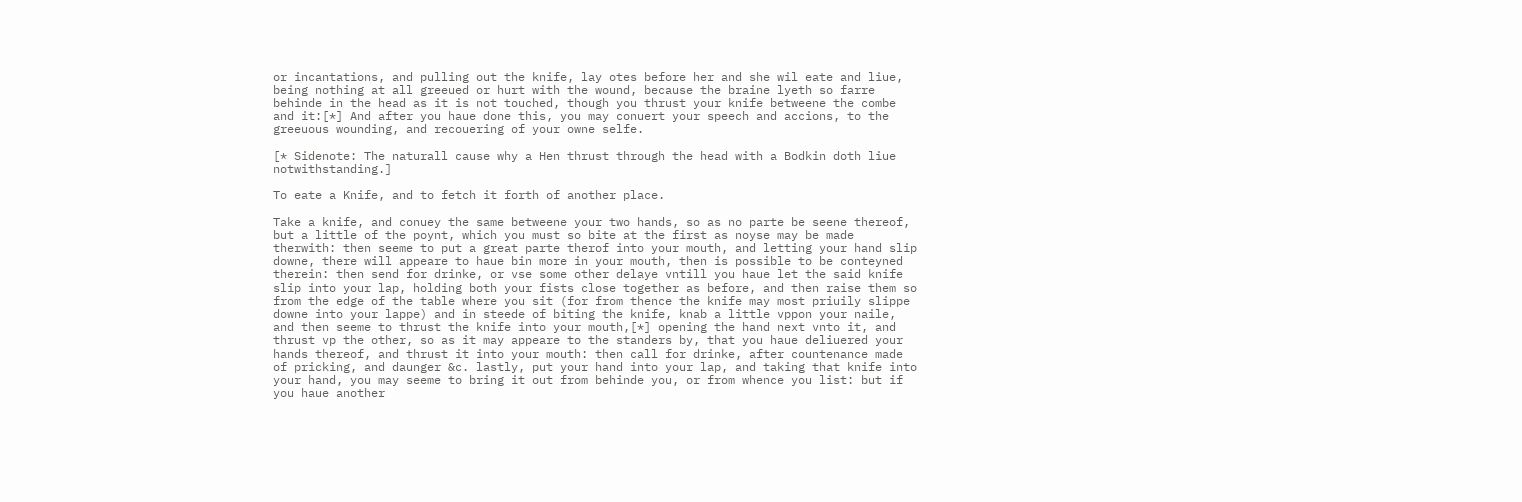or incantations, and pulling out the knife, lay otes before her and she wil eate and liue, being nothing at all greeued or hurt with the wound, because the braine lyeth so farre behinde in the head as it is not touched, though you thrust your knife betweene the combe and it:[*] And after you haue done this, you may conuert your speech and accions, to the greeuous wounding, and recouering of your owne selfe.

[* Sidenote: The naturall cause why a Hen thrust through the head with a Bodkin doth liue notwithstanding.]

To eate a Knife, and to fetch it forth of another place.

Take a knife, and conuey the same betweene your two hands, so as no parte be seene thereof, but a little of the poynt, which you must so bite at the first as noyse may be made therwith: then seeme to put a great parte therof into your mouth, and letting your hand slip downe, there will appeare to haue bin more in your mouth, then is possible to be conteyned therein: then send for drinke, or vse some other delaye vntill you haue let the said knife slip into your lap, holding both your fists close together as before, and then raise them so from the edge of the table where you sit (for from thence the knife may most priuily slippe downe into your lappe) and in steede of biting the knife, knab a little vppon your naile, and then seeme to thrust the knife into your mouth,[*] opening the hand next vnto it, and thrust vp the other, so as it may appeare to the standers by, that you haue deliuered your hands thereof, and thrust it into your mouth: then call for drinke, after countenance made of pricking, and daunger &c. lastly, put your hand into your lap, and taking that knife into your hand, you may seeme to bring it out from behinde you, or from whence you list: but if you haue another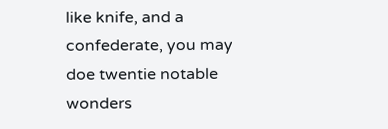like knife, and a confederate, you may doe twentie notable wonders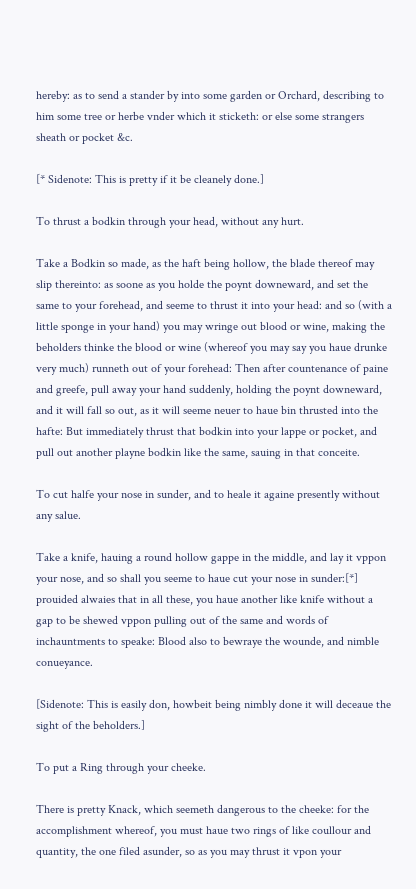hereby: as to send a stander by into some garden or Orchard, describing to him some tree or herbe vnder which it sticketh: or else some strangers sheath or pocket &c.

[* Sidenote: This is pretty if it be cleanely done.]

To thrust a bodkin through your head, without any hurt.

Take a Bodkin so made, as the haft being hollow, the blade thereof may slip thereinto: as soone as you holde the poynt downeward, and set the same to your forehead, and seeme to thrust it into your head: and so (with a little sponge in your hand) you may wringe out blood or wine, making the beholders thinke the blood or wine (whereof you may say you haue drunke very much) runneth out of your forehead: Then after countenance of paine and greefe, pull away your hand suddenly, holding the poynt downeward, and it will fall so out, as it will seeme neuer to haue bin thrusted into the hafte: But immediately thrust that bodkin into your lappe or pocket, and pull out another playne bodkin like the same, sauing in that conceite.

To cut halfe your nose in sunder, and to heale it againe presently without any salue.

Take a knife, hauing a round hollow gappe in the middle, and lay it vppon your nose, and so shall you seeme to haue cut your nose in sunder:[*] prouided alwaies that in all these, you haue another like knife without a gap to be shewed vppon pulling out of the same and words of inchauntments to speake: Blood also to bewraye the wounde, and nimble conueyance.

[Sidenote: This is easily don, howbeit being nimbly done it will deceaue the sight of the beholders.]

To put a Ring through your cheeke.

There is pretty Knack, which seemeth dangerous to the cheeke: for the accomplishment whereof, you must haue two rings of like coullour and quantity, the one filed asunder, so as you may thrust it vpon your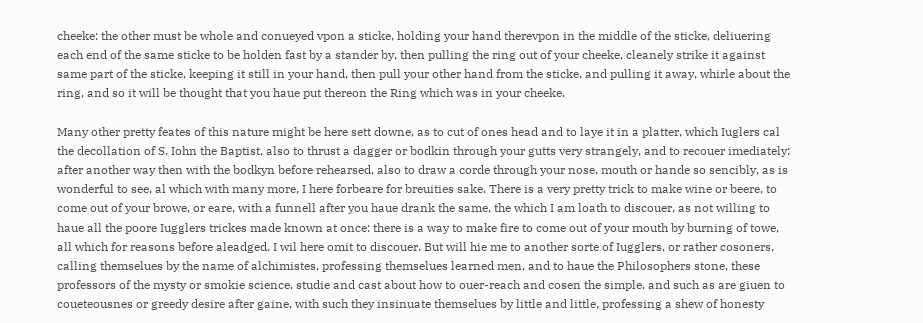cheeke: the other must be whole and conueyed vpon a sticke, holding your hand therevpon in the middle of the sticke, deliuering each end of the same sticke to be holden fast by a stander by, then pulling the ring out of your cheeke, cleanely strike it against same part of the sticke, keeping it still in your hand, then pull your other hand from the sticke, and pulling it away, whirle about the ring, and so it will be thought that you haue put thereon the Ring which was in your cheeke.

Many other pretty feates of this nature might be here sett downe, as to cut of ones head and to laye it in a platter, which Iuglers cal the decollation of S. Iohn the Baptist, also to thrust a dagger or bodkin through your gutts very strangely, and to recouer imediately: after another way then with the bodkyn before rehearsed, also to draw a corde through your nose, mouth or hande so sencibly, as is wonderful to see, al which with many more, I here forbeare for breuities sake. There is a very pretty trick to make wine or beere, to come out of your browe, or eare, with a funnell after you haue drank the same, the which I am loath to discouer, as not willing to haue all the poore Iugglers trickes made known at once: there is a way to make fire to come out of your mouth by burning of towe, all which for reasons before aleadged, I wil here omit to discouer. But will hie me to another sorte of Iugglers, or rather cosoners, calling themselues by the name of alchimistes, professing themselues learned men, and to haue the Philosophers stone, these professors of the mysty or smokie science, studie and cast about how to ouer-reach and cosen the simple, and such as are giuen to coueteousnes or greedy desire after gaine, with such they insinuate themselues by little and little, professing a shew of honesty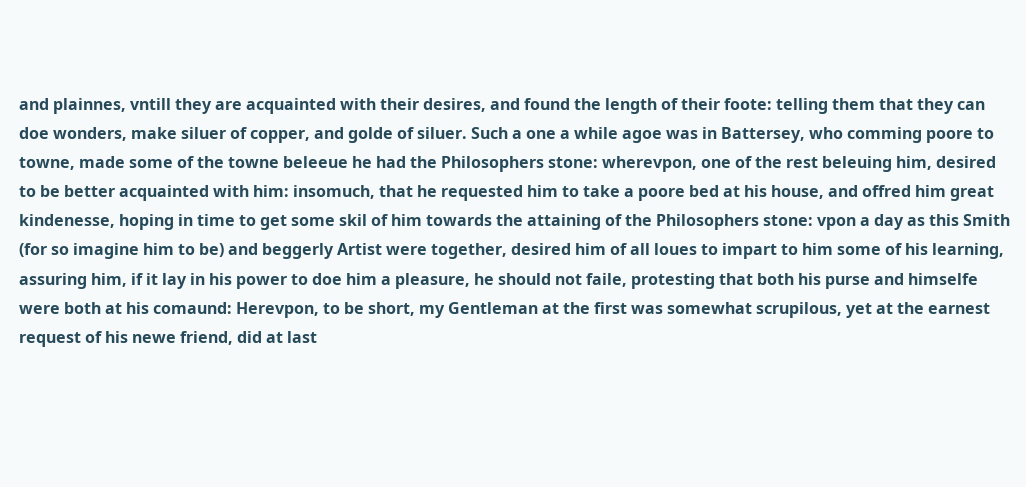and plainnes, vntill they are acquainted with their desires, and found the length of their foote: telling them that they can doe wonders, make siluer of copper, and golde of siluer. Such a one a while agoe was in Battersey, who comming poore to towne, made some of the towne beleeue he had the Philosophers stone: wherevpon, one of the rest beleuing him, desired to be better acquainted with him: insomuch, that he requested him to take a poore bed at his house, and offred him great kindenesse, hoping in time to get some skil of him towards the attaining of the Philosophers stone: vpon a day as this Smith (for so imagine him to be) and beggerly Artist were together, desired him of all loues to impart to him some of his learning, assuring him, if it lay in his power to doe him a pleasure, he should not faile, protesting that both his purse and himselfe were both at his comaund: Herevpon, to be short, my Gentleman at the first was somewhat scrupilous, yet at the earnest request of his newe friend, did at last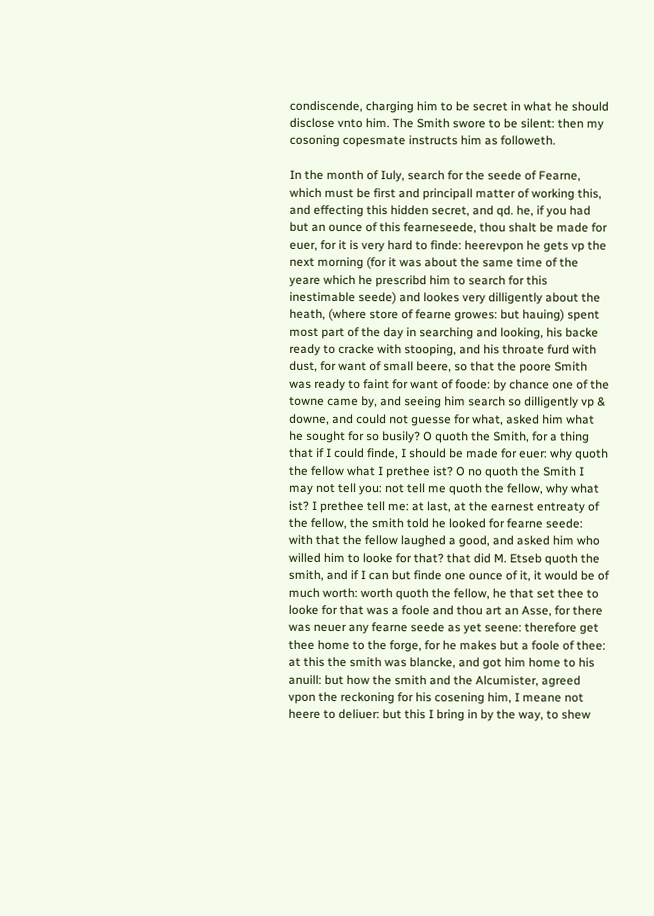condiscende, charging him to be secret in what he should disclose vnto him. The Smith swore to be silent: then my cosoning copesmate instructs him as followeth.

In the month of Iuly, search for the seede of Fearne, which must be first and principall matter of working this, and effecting this hidden secret, and qd. he, if you had but an ounce of this fearneseede, thou shalt be made for euer, for it is very hard to finde: heerevpon he gets vp the next morning (for it was about the same time of the yeare which he prescribd him to search for this inestimable seede) and lookes very dilligently about the heath, (where store of fearne growes: but hauing) spent most part of the day in searching and looking, his backe ready to cracke with stooping, and his throate furd with dust, for want of small beere, so that the poore Smith was ready to faint for want of foode: by chance one of the towne came by, and seeing him search so dilligently vp & downe, and could not guesse for what, asked him what he sought for so busily? O quoth the Smith, for a thing that if I could finde, I should be made for euer: why quoth the fellow what I prethee ist? O no quoth the Smith I may not tell you: not tell me quoth the fellow, why what ist? I prethee tell me: at last, at the earnest entreaty of the fellow, the smith told he looked for fearne seede: with that the fellow laughed a good, and asked him who willed him to looke for that? that did M. Etseb quoth the smith, and if I can but finde one ounce of it, it would be of much worth: worth quoth the fellow, he that set thee to looke for that was a foole and thou art an Asse, for there was neuer any fearne seede as yet seene: therefore get thee home to the forge, for he makes but a foole of thee: at this the smith was blancke, and got him home to his anuill: but how the smith and the Alcumister, agreed vpon the reckoning for his cosening him, I meane not heere to deliuer: but this I bring in by the way, to shew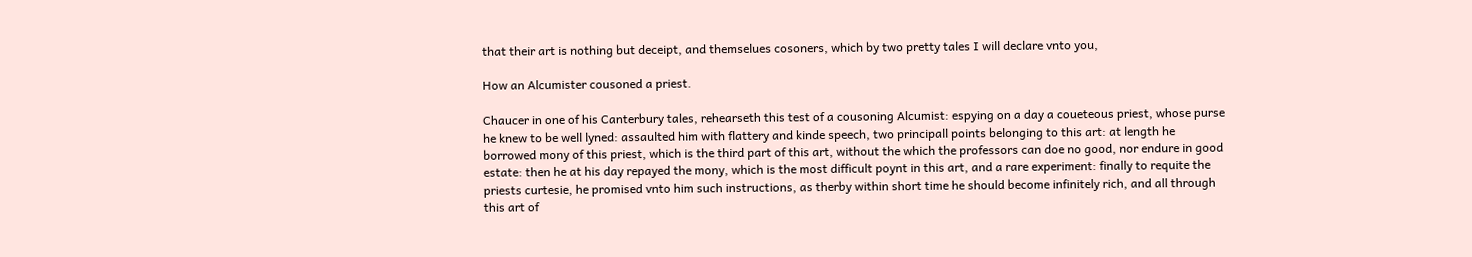that their art is nothing but deceipt, and themselues cosoners, which by two pretty tales I will declare vnto you,

How an Alcumister cousoned a priest.

Chaucer in one of his Canterbury tales, rehearseth this test of a cousoning Alcumist: espying on a day a coueteous priest, whose purse he knew to be well lyned: assaulted him with flattery and kinde speech, two principall points belonging to this art: at length he borrowed mony of this priest, which is the third part of this art, without the which the professors can doe no good, nor endure in good estate: then he at his day repayed the mony, which is the most difficult poynt in this art, and a rare experiment: finally to requite the priests curtesie, he promised vnto him such instructions, as therby within short time he should become infinitely rich, and all through this art of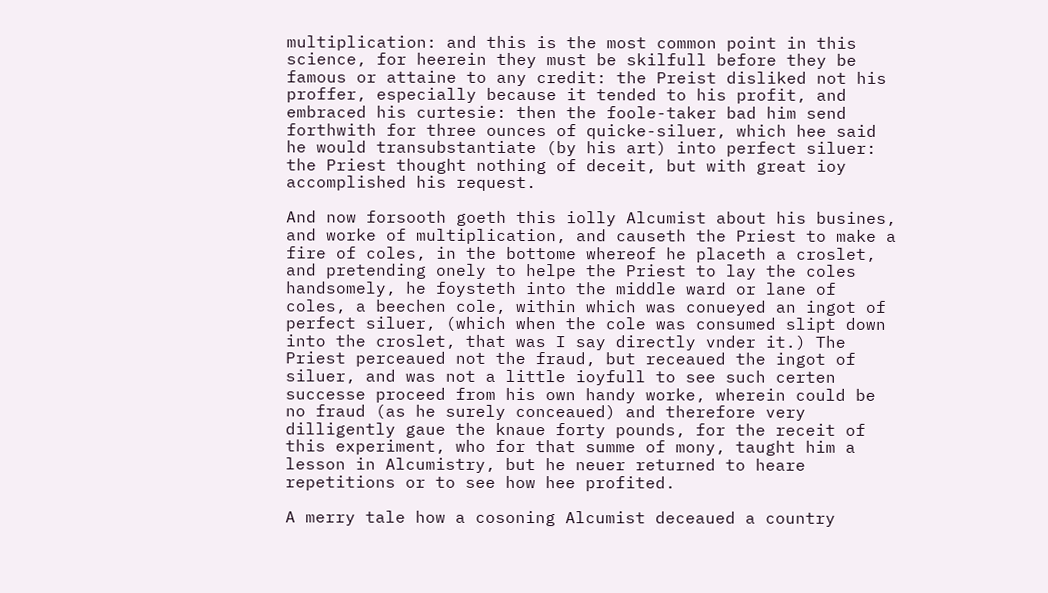multiplication: and this is the most common point in this science, for heerein they must be skilfull before they be famous or attaine to any credit: the Preist disliked not his proffer, especially because it tended to his profit, and embraced his curtesie: then the foole-taker bad him send forthwith for three ounces of quicke-siluer, which hee said he would transubstantiate (by his art) into perfect siluer: the Priest thought nothing of deceit, but with great ioy accomplished his request.

And now forsooth goeth this iolly Alcumist about his busines, and worke of multiplication, and causeth the Priest to make a fire of coles, in the bottome whereof he placeth a croslet, and pretending onely to helpe the Priest to lay the coles handsomely, he foysteth into the middle ward or lane of coles, a beechen cole, within which was conueyed an ingot of perfect siluer, (which when the cole was consumed slipt down into the croslet, that was I say directly vnder it.) The Priest perceaued not the fraud, but receaued the ingot of siluer, and was not a little ioyfull to see such certen successe proceed from his own handy worke, wherein could be no fraud (as he surely conceaued) and therefore very dilligently gaue the knaue forty pounds, for the receit of this experiment, who for that summe of mony, taught him a lesson in Alcumistry, but he neuer returned to heare repetitions or to see how hee profited.

A merry tale how a cosoning Alcumist deceaued a country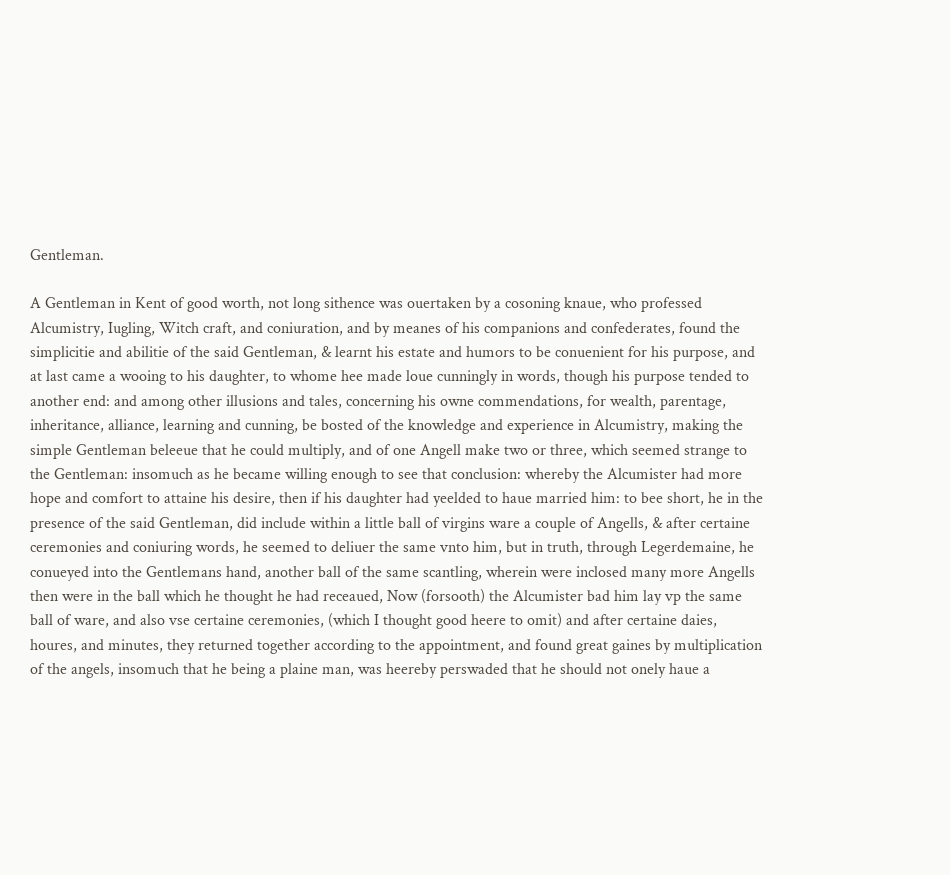Gentleman.

A Gentleman in Kent of good worth, not long sithence was ouertaken by a cosoning knaue, who professed Alcumistry, Iugling, Witch craft, and coniuration, and by meanes of his companions and confederates, found the simplicitie and abilitie of the said Gentleman, & learnt his estate and humors to be conuenient for his purpose, and at last came a wooing to his daughter, to whome hee made loue cunningly in words, though his purpose tended to another end: and among other illusions and tales, concerning his owne commendations, for wealth, parentage, inheritance, alliance, learning and cunning, be bosted of the knowledge and experience in Alcumistry, making the simple Gentleman beleeue that he could multiply, and of one Angell make two or three, which seemed strange to the Gentleman: insomuch as he became willing enough to see that conclusion: whereby the Alcumister had more hope and comfort to attaine his desire, then if his daughter had yeelded to haue married him: to bee short, he in the presence of the said Gentleman, did include within a little ball of virgins ware a couple of Angells, & after certaine ceremonies and coniuring words, he seemed to deliuer the same vnto him, but in truth, through Legerdemaine, he conueyed into the Gentlemans hand, another ball of the same scantling, wherein were inclosed many more Angells then were in the ball which he thought he had receaued, Now (forsooth) the Alcumister bad him lay vp the same ball of ware, and also vse certaine ceremonies, (which I thought good heere to omit) and after certaine daies, houres, and minutes, they returned together according to the appointment, and found great gaines by multiplication of the angels, insomuch that he being a plaine man, was heereby perswaded that he should not onely haue a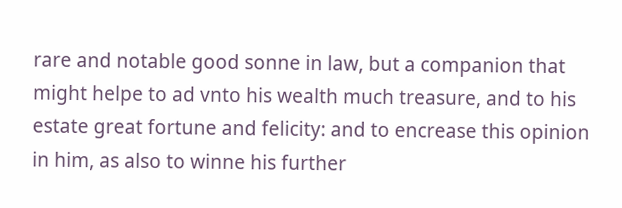rare and notable good sonne in law, but a companion that might helpe to ad vnto his wealth much treasure, and to his estate great fortune and felicity: and to encrease this opinion in him, as also to winne his further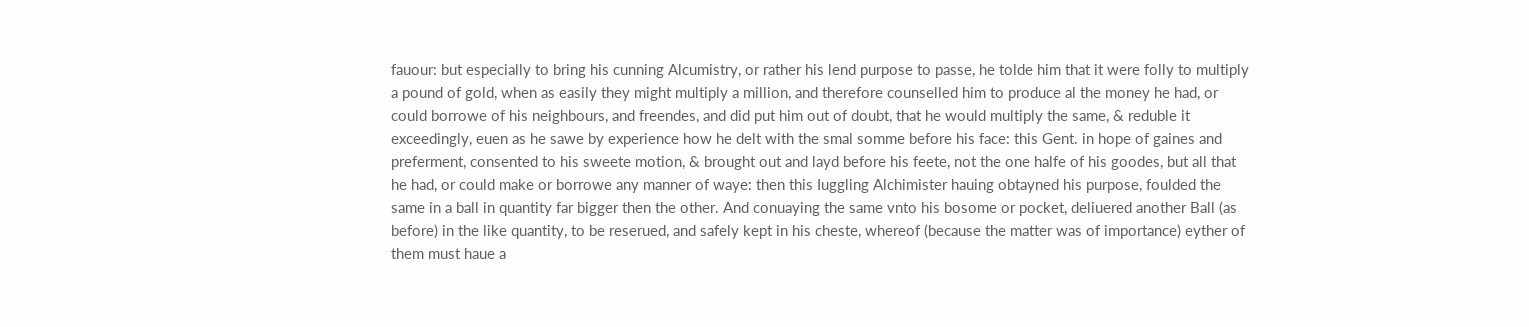fauour: but especially to bring his cunning Alcumistry, or rather his lend purpose to passe, he tolde him that it were folly to multiply a pound of gold, when as easily they might multiply a million, and therefore counselled him to produce al the money he had, or could borrowe of his neighbours, and freendes, and did put him out of doubt, that he would multiply the same, & reduble it exceedingly, euen as he sawe by experience how he delt with the smal somme before his face: this Gent. in hope of gaines and preferment, consented to his sweete motion, & brought out and layd before his feete, not the one halfe of his goodes, but all that he had, or could make or borrowe any manner of waye: then this Iuggling Alchimister hauing obtayned his purpose, foulded the same in a ball in quantity far bigger then the other. And conuaying the same vnto his bosome or pocket, deliuered another Ball (as before) in the like quantity, to be reserued, and safely kept in his cheste, whereof (because the matter was of importance) eyther of them must haue a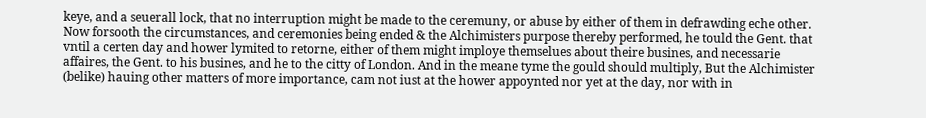keye, and a seuerall lock, that no interruption might be made to the ceremuny, or abuse by either of them in defrawding eche other. Now forsooth the circumstances, and ceremonies being ended & the Alchimisters purpose thereby performed, he tould the Gent. that vntil a certen day and hower lymited to retorne, either of them might imploye themselues about theire busines, and necessarie affaires, the Gent. to his busines, and he to the citty of London. And in the meane tyme the gould should multiply, But the Alchimister (belike) hauing other matters of more importance, cam not iust at the hower appoynted nor yet at the day, nor with in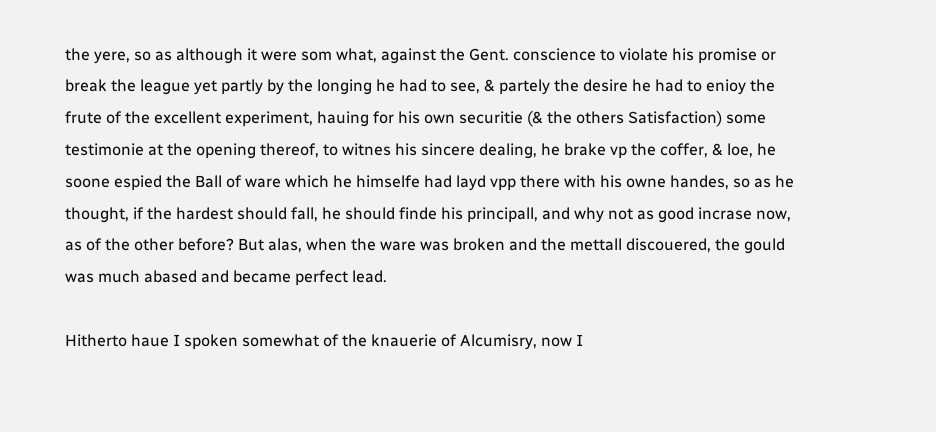the yere, so as although it were som what, against the Gent. conscience to violate his promise or break the league yet partly by the longing he had to see, & partely the desire he had to enioy the frute of the excellent experiment, hauing for his own securitie (& the others Satisfaction) some testimonie at the opening thereof, to witnes his sincere dealing, he brake vp the coffer, & loe, he soone espied the Ball of ware which he himselfe had layd vpp there with his owne handes, so as he thought, if the hardest should fall, he should finde his principall, and why not as good incrase now, as of the other before? But alas, when the ware was broken and the mettall discouered, the gould was much abased and became perfect lead.

Hitherto haue I spoken somewhat of the knauerie of Alcumisry, now I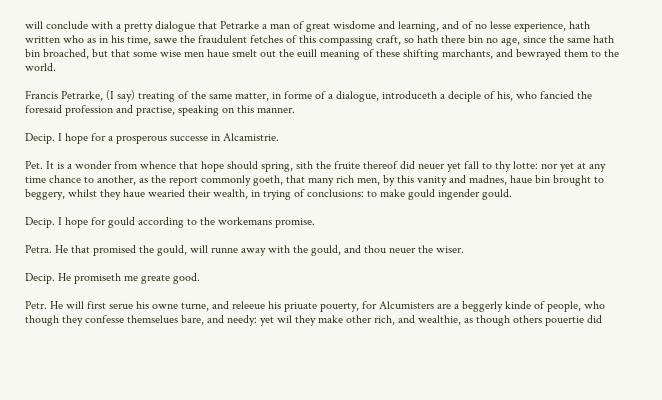will conclude with a pretty dialogue that Petrarke a man of great wisdome and learning, and of no lesse experience, hath written who as in his time, sawe the fraudulent fetches of this compassing craft, so hath there bin no age, since the same hath bin broached, but that some wise men haue smelt out the euill meaning of these shifting marchants, and bewrayed them to the world.

Francis Petrarke, (I say) treating of the same matter, in forme of a dialogue, introduceth a deciple of his, who fancied the foresaid profession and practise, speaking on this manner.

Decip. I hope for a prosperous successe in Alcamistrie.

Pet. It is a wonder from whence that hope should spring, sith the fruite thereof did neuer yet fall to thy lotte: nor yet at any time chance to another, as the report commonly goeth, that many rich men, by this vanity and madnes, haue bin brought to beggery, whilst they haue wearied their wealth, in trying of conclusions: to make gould ingender gould.

Decip. I hope for gould according to the workemans promise.

Petra. He that promised the gould, will runne away with the gould, and thou neuer the wiser.

Decip. He promiseth me greate good.

Petr. He will first serue his owne turne, and releeue his priuate pouerty, for Alcumisters are a beggerly kinde of people, who though they confesse themselues bare, and needy: yet wil they make other rich, and wealthie, as though others pouertie did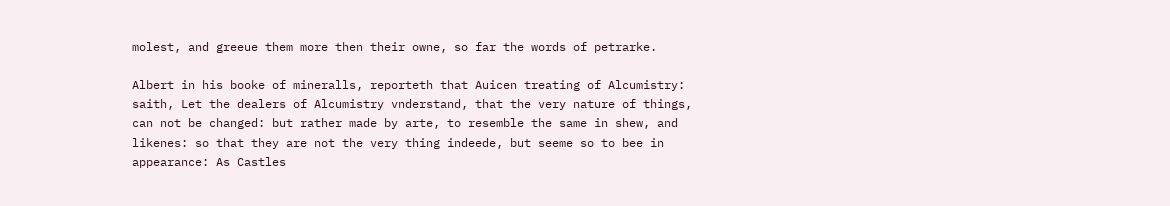molest, and greeue them more then their owne, so far the words of petrarke.

Albert in his booke of mineralls, reporteth that Auicen treating of Alcumistry: saith, Let the dealers of Alcumistry vnderstand, that the very nature of things, can not be changed: but rather made by arte, to resemble the same in shew, and likenes: so that they are not the very thing indeede, but seeme so to bee in appearance: As Castles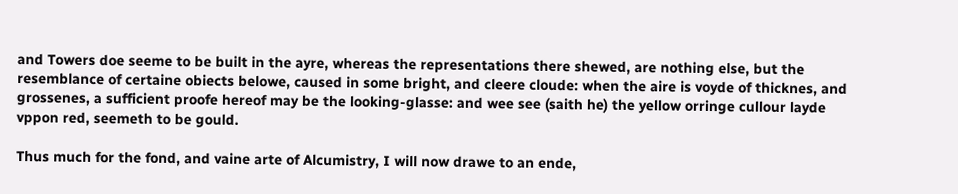and Towers doe seeme to be built in the ayre, whereas the representations there shewed, are nothing else, but the resemblance of certaine obiects belowe, caused in some bright, and cleere cloude: when the aire is voyde of thicknes, and grossenes, a sufficient proofe hereof may be the looking-glasse: and wee see (saith he) the yellow orringe cullour layde vppon red, seemeth to be gould.

Thus much for the fond, and vaine arte of Alcumistry, I will now drawe to an ende,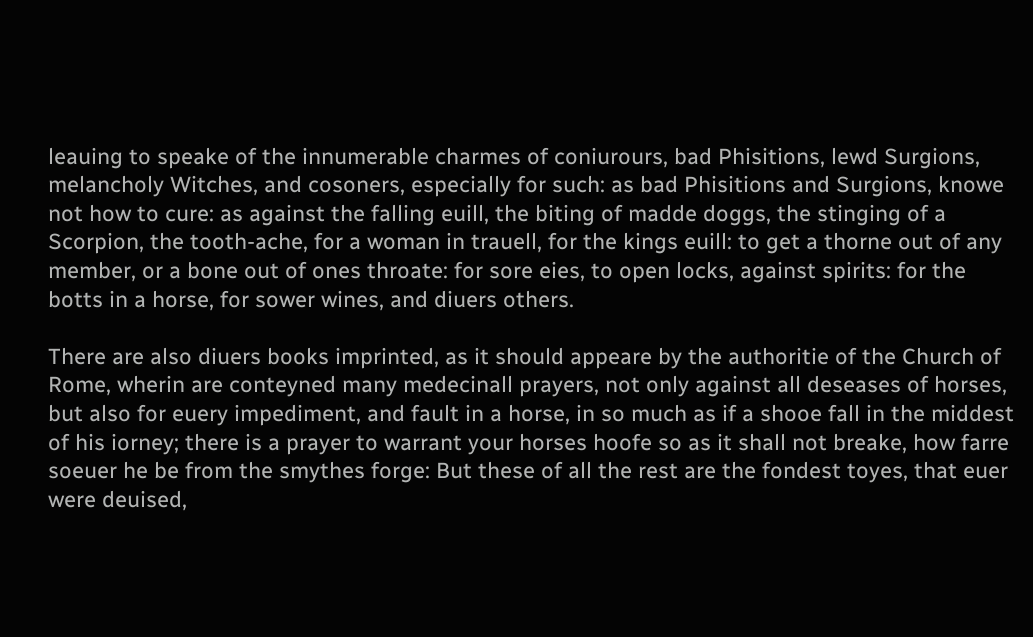leauing to speake of the innumerable charmes of coniurours, bad Phisitions, lewd Surgions, melancholy Witches, and cosoners, especially for such: as bad Phisitions and Surgions, knowe not how to cure: as against the falling euill, the biting of madde doggs, the stinging of a Scorpion, the tooth-ache, for a woman in trauell, for the kings euill: to get a thorne out of any member, or a bone out of ones throate: for sore eies, to open locks, against spirits: for the botts in a horse, for sower wines, and diuers others.

There are also diuers books imprinted, as it should appeare by the authoritie of the Church of Rome, wherin are conteyned many medecinall prayers, not only against all deseases of horses, but also for euery impediment, and fault in a horse, in so much as if a shooe fall in the middest of his iorney; there is a prayer to warrant your horses hoofe so as it shall not breake, how farre soeuer he be from the smythes forge: But these of all the rest are the fondest toyes, that euer were deuised,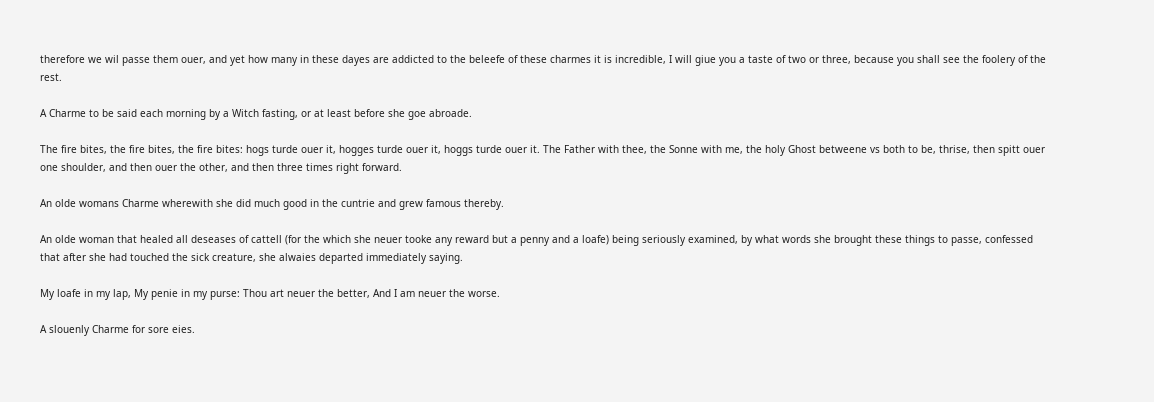therefore we wil passe them ouer, and yet how many in these dayes are addicted to the beleefe of these charmes it is incredible, I will giue you a taste of two or three, because you shall see the foolery of the rest.

A Charme to be said each morning by a Witch fasting, or at least before she goe abroade.

The fire bites, the fire bites, the fire bites: hogs turde ouer it, hogges turde ouer it, hoggs turde ouer it. The Father with thee, the Sonne with me, the holy Ghost betweene vs both to be, thrise, then spitt ouer one shoulder, and then ouer the other, and then three times right forward.

An olde womans Charme wherewith she did much good in the cuntrie and grew famous thereby.

An olde woman that healed all deseases of cattell (for the which she neuer tooke any reward but a penny and a loafe) being seriously examined, by what words she brought these things to passe, confessed that after she had touched the sick creature, she alwaies departed immediately saying.

My loafe in my lap, My penie in my purse: Thou art neuer the better, And I am neuer the worse.

A slouenly Charme for sore eies.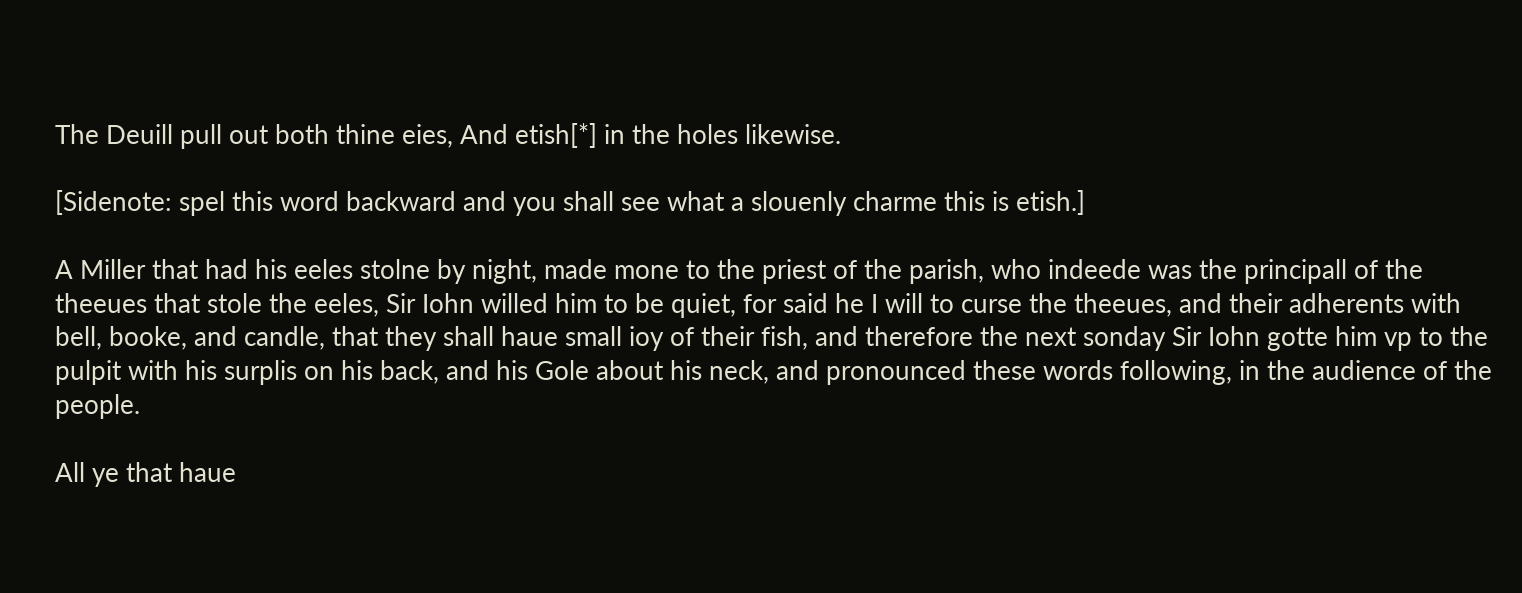The Deuill pull out both thine eies, And etish[*] in the holes likewise.

[Sidenote: spel this word backward and you shall see what a slouenly charme this is etish.]

A Miller that had his eeles stolne by night, made mone to the priest of the parish, who indeede was the principall of the theeues that stole the eeles, Sir Iohn willed him to be quiet, for said he I will to curse the theeues, and their adherents with bell, booke, and candle, that they shall haue small ioy of their fish, and therefore the next sonday Sir Iohn gotte him vp to the pulpit with his surplis on his back, and his Gole about his neck, and pronounced these words following, in the audience of the people.

All ye that haue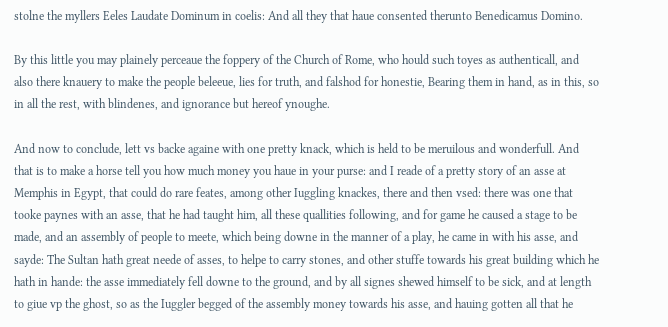stolne the myllers Eeles Laudate Dominum in coelis: And all they that haue consented therunto Benedicamus Domino.

By this little you may plainely perceaue the foppery of the Church of Rome, who hould such toyes as authenticall, and also there knauery to make the people beleeue, lies for truth, and falshod for honestie, Bearing them in hand, as in this, so in all the rest, with blindenes, and ignorance but hereof ynoughe.

And now to conclude, lett vs backe againe with one pretty knack, which is held to be meruilous and wonderfull. And that is to make a horse tell you how much money you haue in your purse: and I reade of a pretty story of an asse at Memphis in Egypt, that could do rare feates, among other Iuggling knackes, there and then vsed: there was one that tooke paynes with an asse, that he had taught him, all these quallities following, and for game he caused a stage to be made, and an assembly of people to meete, which being downe in the manner of a play, he came in with his asse, and sayde: The Sultan hath great neede of asses, to helpe to carry stones, and other stuffe towards his great building which he hath in hande: the asse immediately fell downe to the ground, and by all signes shewed himself to be sick, and at length to giue vp the ghost, so as the Iuggler begged of the assembly money towards his asse, and hauing gotten all that he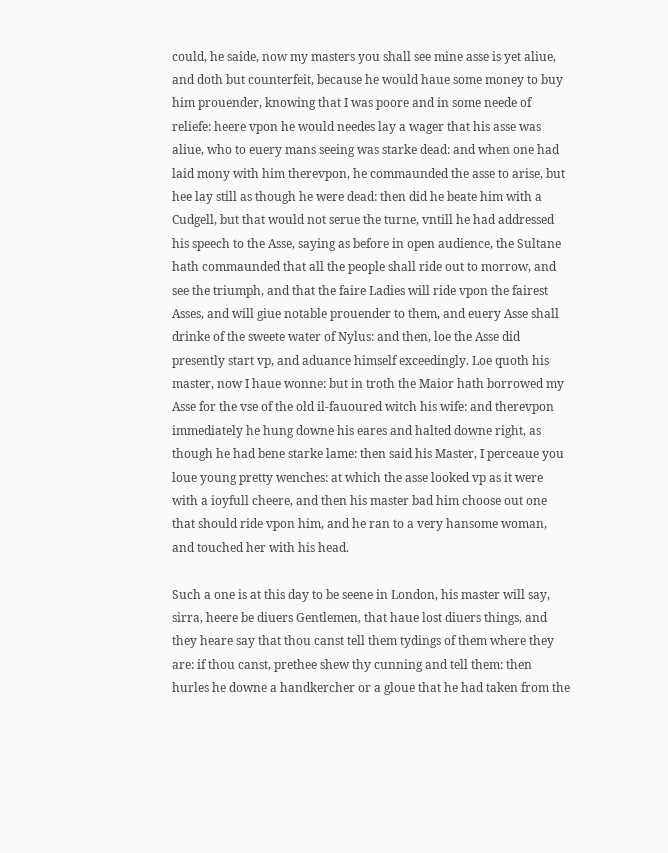could, he saide, now my masters you shall see mine asse is yet aliue, and doth but counterfeit, because he would haue some money to buy him prouender, knowing that I was poore and in some neede of reliefe: heere vpon he would needes lay a wager that his asse was aliue, who to euery mans seeing was starke dead: and when one had laid mony with him therevpon, he commaunded the asse to arise, but hee lay still as though he were dead: then did he beate him with a Cudgell, but that would not serue the turne, vntill he had addressed his speech to the Asse, saying as before in open audience, the Sultane hath commaunded that all the people shall ride out to morrow, and see the triumph, and that the faire Ladies will ride vpon the fairest Asses, and will giue notable prouender to them, and euery Asse shall drinke of the sweete water of Nylus: and then, loe the Asse did presently start vp, and aduance himself exceedingly. Loe quoth his master, now I haue wonne: but in troth the Maior hath borrowed my Asse for the vse of the old il-fauoured witch his wife: and therevpon immediately he hung downe his eares and halted downe right, as though he had bene starke lame: then said his Master, I perceaue you loue young pretty wenches: at which the asse looked vp as it were with a ioyfull cheere, and then his master bad him choose out one that should ride vpon him, and he ran to a very hansome woman, and touched her with his head.

Such a one is at this day to be seene in London, his master will say, sirra, heere be diuers Gentlemen, that haue lost diuers things, and they heare say that thou canst tell them tydings of them where they are: if thou canst, prethee shew thy cunning and tell them: then hurles he downe a handkercher or a gloue that he had taken from the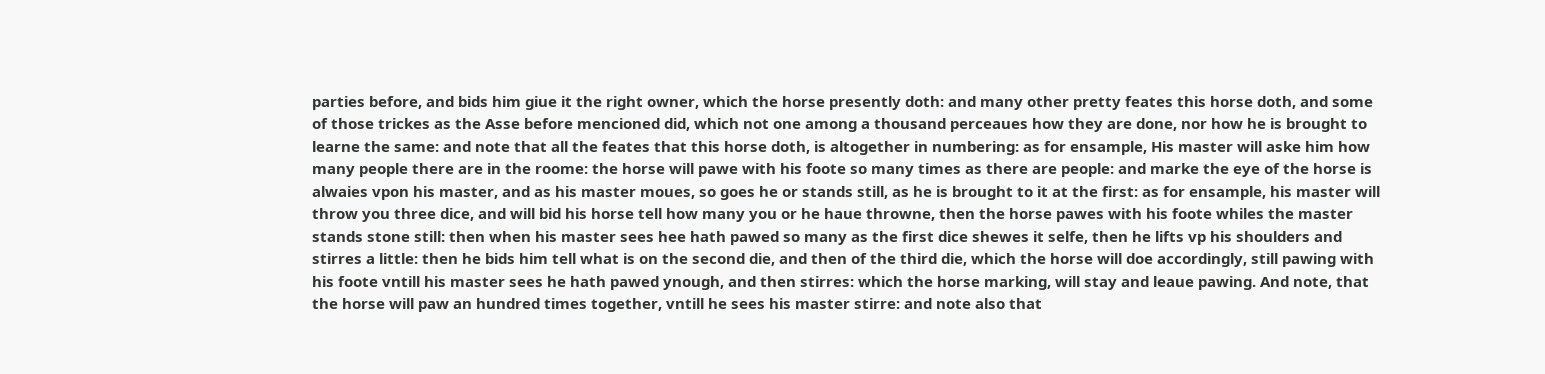parties before, and bids him giue it the right owner, which the horse presently doth: and many other pretty feates this horse doth, and some of those trickes as the Asse before mencioned did, which not one among a thousand perceaues how they are done, nor how he is brought to learne the same: and note that all the feates that this horse doth, is altogether in numbering: as for ensample, His master will aske him how many people there are in the roome: the horse will pawe with his foote so many times as there are people: and marke the eye of the horse is alwaies vpon his master, and as his master moues, so goes he or stands still, as he is brought to it at the first: as for ensample, his master will throw you three dice, and will bid his horse tell how many you or he haue throwne, then the horse pawes with his foote whiles the master stands stone still: then when his master sees hee hath pawed so many as the first dice shewes it selfe, then he lifts vp his shoulders and stirres a little: then he bids him tell what is on the second die, and then of the third die, which the horse will doe accordingly, still pawing with his foote vntill his master sees he hath pawed ynough, and then stirres: which the horse marking, will stay and leaue pawing. And note, that the horse will paw an hundred times together, vntill he sees his master stirre: and note also that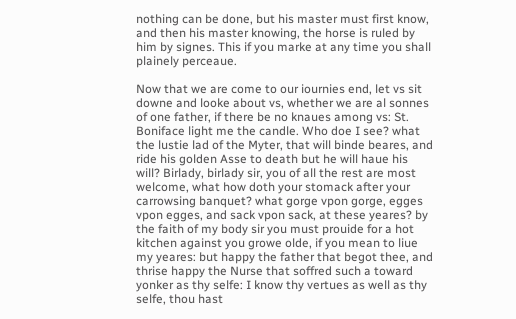nothing can be done, but his master must first know, and then his master knowing, the horse is ruled by him by signes. This if you marke at any time you shall plainely perceaue.

Now that we are come to our iournies end, let vs sit downe and looke about vs, whether we are al sonnes of one father, if there be no knaues among vs: St. Boniface light me the candle. Who doe I see? what the lustie lad of the Myter, that will binde beares, and ride his golden Asse to death but he will haue his will? Birlady, birlady sir, you of all the rest are most welcome, what how doth your stomack after your carrowsing banquet? what gorge vpon gorge, egges vpon egges, and sack vpon sack, at these yeares? by the faith of my body sir you must prouide for a hot kitchen against you growe olde, if you mean to liue my yeares: but happy the father that begot thee, and thrise happy the Nurse that soffred such a toward yonker as thy selfe: I know thy vertues as well as thy selfe, thou hast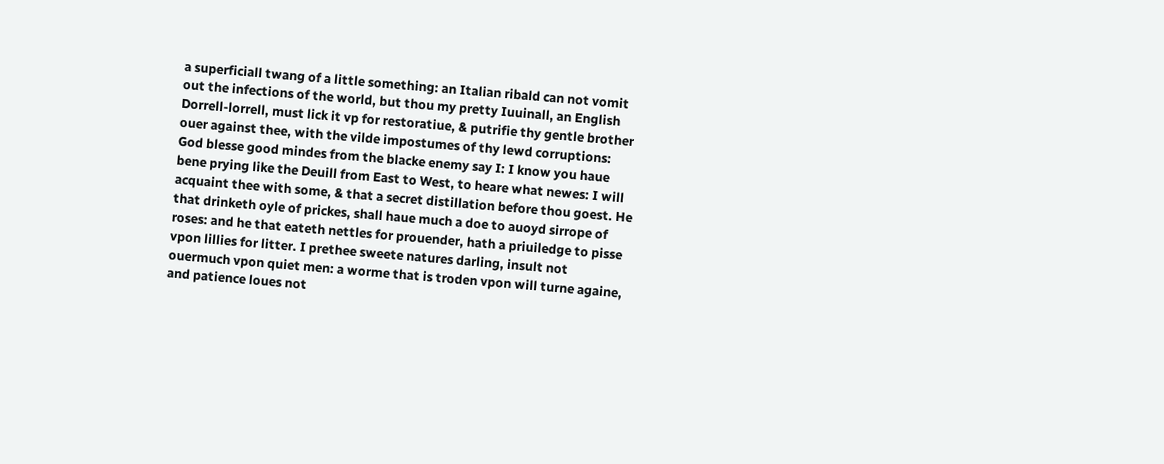a superficiall twang of a little something: an Italian ribald can not vomit out the infections of the world, but thou my pretty Iuuinall, an English Dorrell-lorrell, must lick it vp for restoratiue, & putrifie thy gentle brother ouer against thee, with the vilde impostumes of thy lewd corruptions: God blesse good mindes from the blacke enemy say I: I know you haue bene prying like the Deuill from East to West, to heare what newes: I will acquaint thee with some, & that a secret distillation before thou goest. He that drinketh oyle of prickes, shall haue much a doe to auoyd sirrope of roses: and he that eateth nettles for prouender, hath a priuiledge to pisse vpon lillies for litter. I prethee sweete natures darling, insult not ouermuch vpon quiet men: a worme that is troden vpon will turne againe, and patience loues not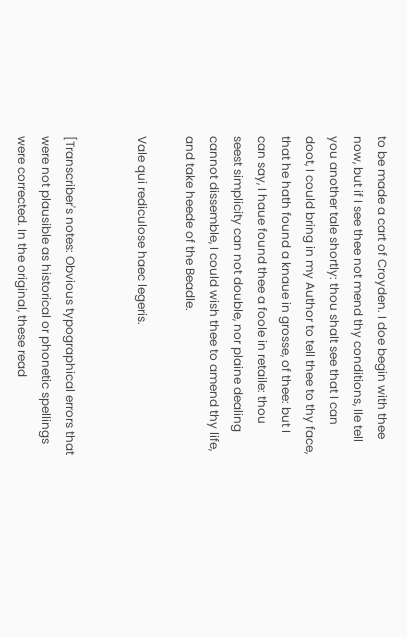to be made a cart of Croyden. I doe begin with thee now, but if I see thee not mend thy conditions, Ile tell you another tale shortly: thou shalt see that I can doot, I could bring in my Author to tell thee to thy face, that he hath found a knaue in grosse, of thee: but I can say, I haue found thee a foole in retaile: thou seest simplicity can not double, nor plaine dealing cannot dissemble, I could wish thee to amend thy life, and take heede of the Beadle.

Vale qui rediculose haec legeris.


[Transcriber's notes: Obvious typographical errors that were not plausible as historical or phonetic spellings were corrected. In the original, these read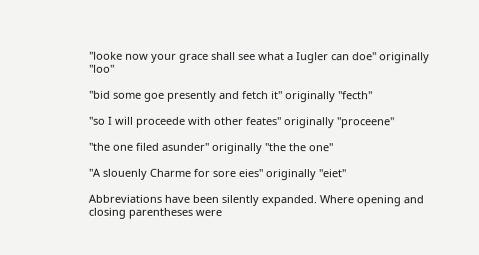"looke now your grace shall see what a Iugler can doe" originally "loo"

"bid some goe presently and fetch it" originally "fecth"

"so I will proceede with other feates" originally "proceene"

"the one filed asunder" originally "the the one"

"A slouenly Charme for sore eies" originally "eiet"

Abbreviations have been silently expanded. Where opening and closing parentheses were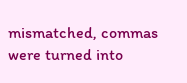mismatched, commas were turned into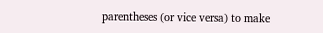parentheses (or vice versa) to make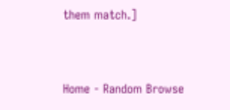them match.]


Home - Random Browse